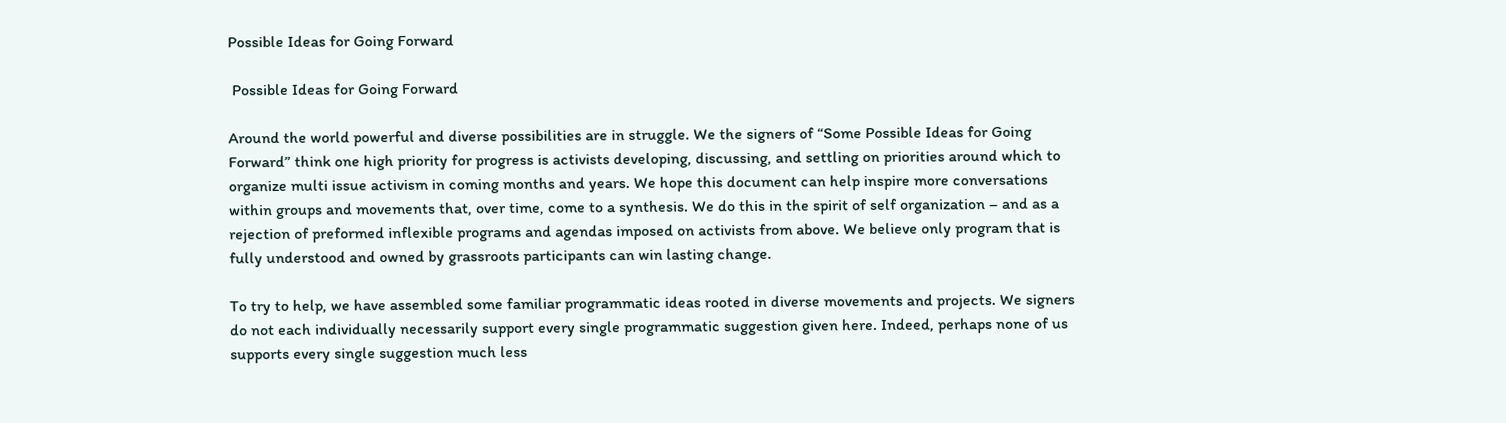Possible Ideas for Going Forward

 Possible Ideas for Going Forward

Around the world powerful and diverse possibilities are in struggle. We the signers of “Some Possible Ideas for Going Forward” think one high priority for progress is activists developing, discussing, and settling on priorities around which to organize multi issue activism in coming months and years. We hope this document can help inspire more conversations within groups and movements that, over time, come to a synthesis. We do this in the spirit of self organization – and as a rejection of preformed inflexible programs and agendas imposed on activists from above. We believe only program that is fully understood and owned by grassroots participants can win lasting change.

To try to help, we have assembled some familiar programmatic ideas rooted in diverse movements and projects. We signers do not each individually necessarily support every single programmatic suggestion given here. Indeed, perhaps none of us supports every single suggestion much less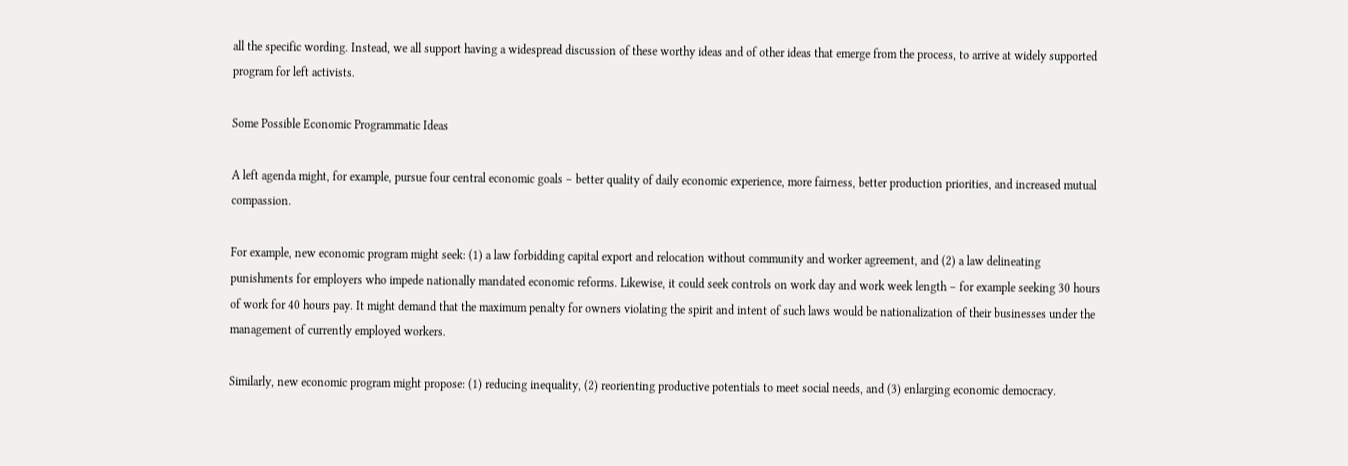all the specific wording. Instead, we all support having a widespread discussion of these worthy ideas and of other ideas that emerge from the process, to arrive at widely supported program for left activists.

Some Possible Economic Programmatic Ideas

A left agenda might, for example, pursue four central economic goals – better quality of daily economic experience, more fairness, better production priorities, and increased mutual compassion.

For example, new economic program might seek: (1) a law forbidding capital export and relocation without community and worker agreement, and (2) a law delineating punishments for employers who impede nationally mandated economic reforms. Likewise, it could seek controls on work day and work week length – for example seeking 30 hours of work for 40 hours pay. It might demand that the maximum penalty for owners violating the spirit and intent of such laws would be nationalization of their businesses under the management of currently employed workers.

Similarly, new economic program might propose: (1) reducing inequality, (2) reorienting productive potentials to meet social needs, and (3) enlarging economic democracy.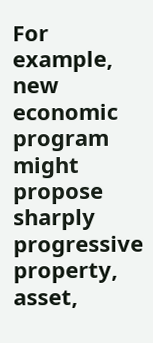For example, new economic program might propose sharply progressive property, asset,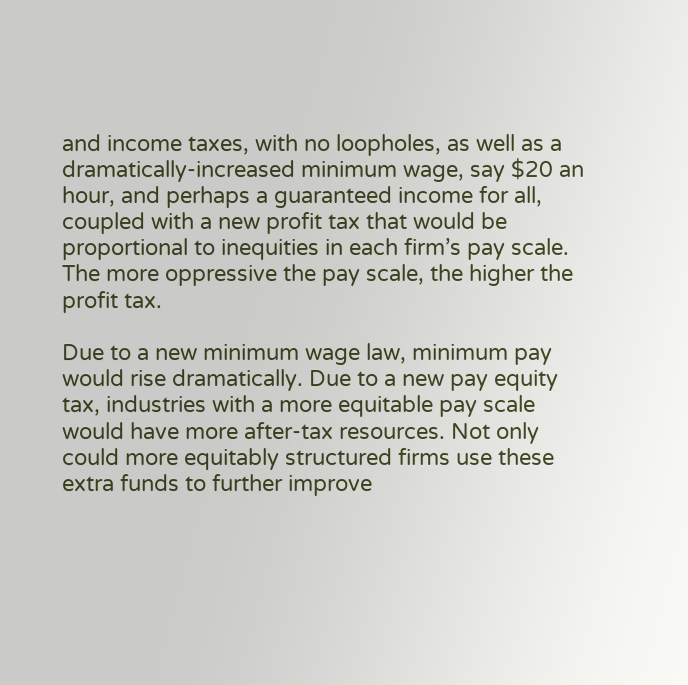and income taxes, with no loopholes, as well as a dramatically-increased minimum wage, say $20 an hour, and perhaps a guaranteed income for all, coupled with a new profit tax that would be proportional to inequities in each firm’s pay scale. The more oppressive the pay scale, the higher the profit tax.

Due to a new minimum wage law, minimum pay would rise dramatically. Due to a new pay equity tax, industries with a more equitable pay scale would have more after-tax resources. Not only could more equitably structured firms use these extra funds to further improve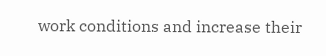work conditions and increase their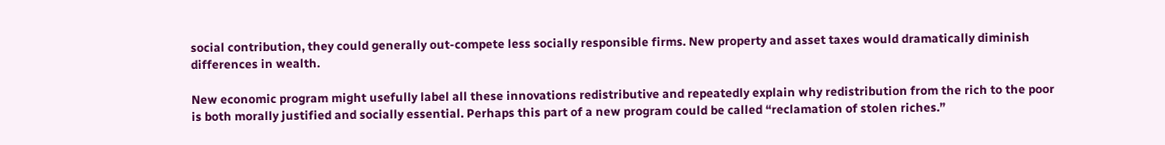social contribution, they could generally out-compete less socially responsible firms. New property and asset taxes would dramatically diminish differences in wealth.

New economic program might usefully label all these innovations redistributive and repeatedly explain why redistribution from the rich to the poor is both morally justified and socially essential. Perhaps this part of a new program could be called “reclamation of stolen riches.”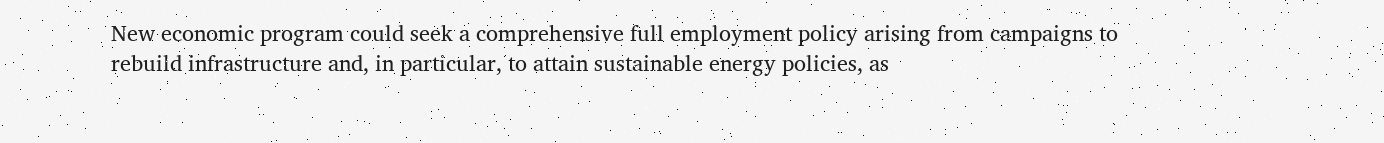New economic program could seek a comprehensive full employment policy arising from campaigns to rebuild infrastructure and, in particular, to attain sustainable energy policies, as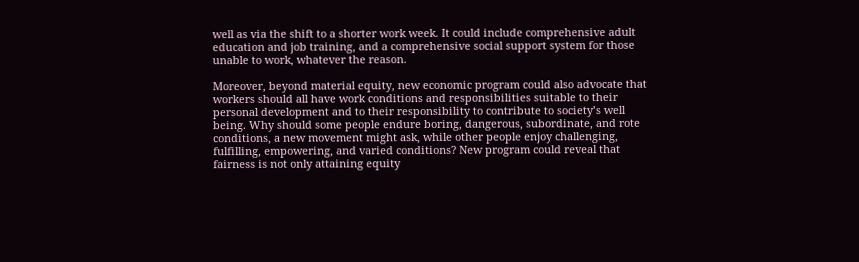well as via the shift to a shorter work week. It could include comprehensive adult education and job training, and a comprehensive social support system for those unable to work, whatever the reason.

Moreover, beyond material equity, new economic program could also advocate that workers should all have work conditions and responsibilities suitable to their personal development and to their responsibility to contribute to society’s well being. Why should some people endure boring, dangerous, subordinate, and rote conditions, a new movement might ask, while other people enjoy challenging, fulfilling, empowering, and varied conditions? New program could reveal that fairness is not only attaining equity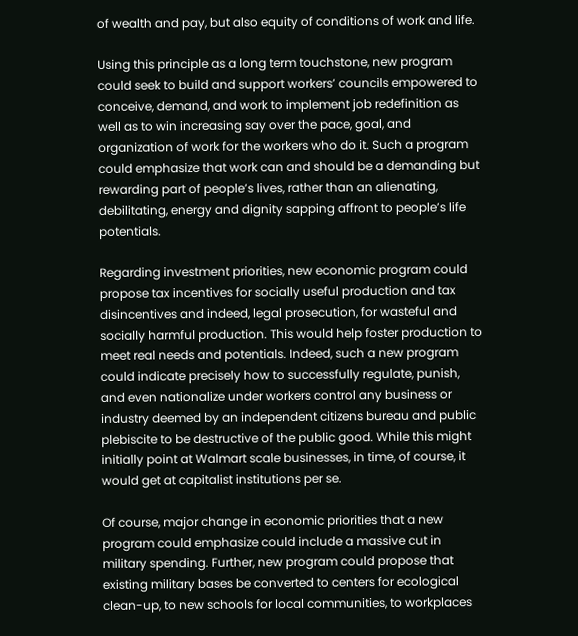of wealth and pay, but also equity of conditions of work and life.

Using this principle as a long term touchstone, new program could seek to build and support workers’ councils empowered to conceive, demand, and work to implement job redefinition as well as to win increasing say over the pace, goal, and organization of work for the workers who do it. Such a program could emphasize that work can and should be a demanding but rewarding part of people’s lives, rather than an alienating, debilitating, energy and dignity sapping affront to people’s life potentials.

Regarding investment priorities, new economic program could propose tax incentives for socially useful production and tax disincentives and indeed, legal prosecution, for wasteful and socially harmful production. This would help foster production to meet real needs and potentials. Indeed, such a new program could indicate precisely how to successfully regulate, punish, and even nationalize under workers control any business or industry deemed by an independent citizens bureau and public plebiscite to be destructive of the public good. While this might initially point at Walmart scale businesses, in time, of course, it would get at capitalist institutions per se.

Of course, major change in economic priorities that a new program could emphasize could include a massive cut in military spending. Further, new program could propose that existing military bases be converted to centers for ecological clean-up, to new schools for local communities, to workplaces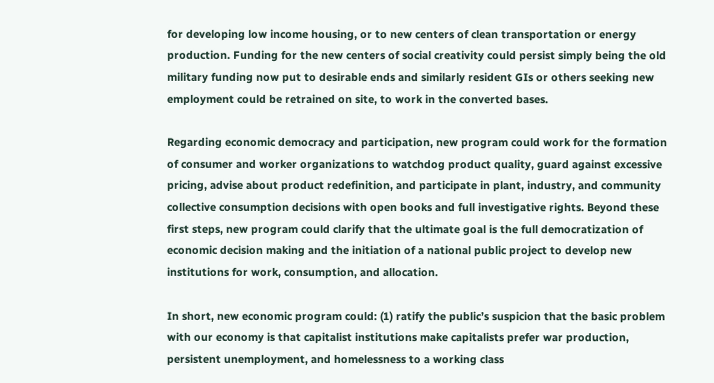for developing low income housing, or to new centers of clean transportation or energy production. Funding for the new centers of social creativity could persist simply being the old military funding now put to desirable ends and similarly resident GIs or others seeking new employment could be retrained on site, to work in the converted bases.

Regarding economic democracy and participation, new program could work for the formation of consumer and worker organizations to watchdog product quality, guard against excessive pricing, advise about product redefinition, and participate in plant, industry, and community collective consumption decisions with open books and full investigative rights. Beyond these first steps, new program could clarify that the ultimate goal is the full democratization of economic decision making and the initiation of a national public project to develop new institutions for work, consumption, and allocation.

In short, new economic program could: (1) ratify the public’s suspicion that the basic problem with our economy is that capitalist institutions make capitalists prefer war production, persistent unemployment, and homelessness to a working class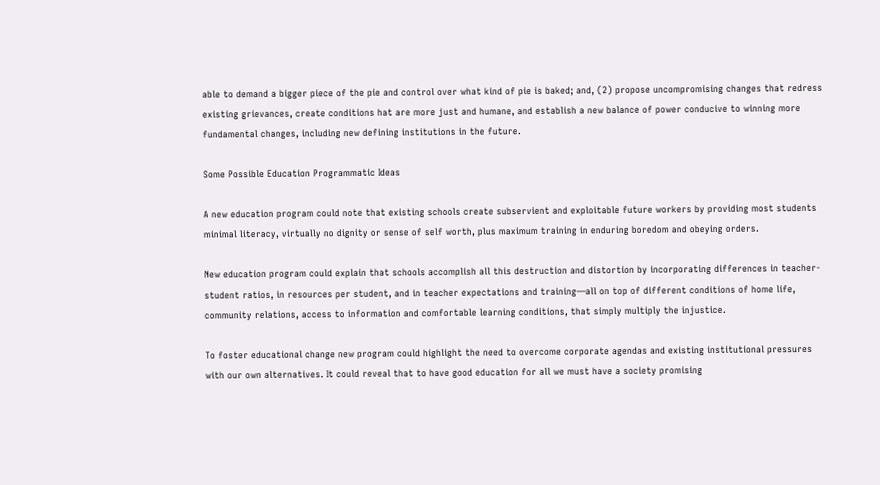able to demand a bigger piece of the pie and control over what kind of pie is baked; and, (2) propose uncompromising changes that redress existing grievances, create conditions hat are more just and humane, and establish a new balance of power conducive to winning more fundamental changes, including new defining institutions in the future.

Some Possible Education Programmatic Ideas

A new education program could note that existing schools create subservient and exploitable future workers by providing most students minimal literacy, virtually no dignity or sense of self worth, plus maximum training in enduring boredom and obeying orders.

New education program could explain that schools accomplish all this destruction and distortion by incorporating differences in teacher-student ratios, in resources per student, and in teacher expectations and training—all on top of different conditions of home life, community relations, access to information and comfortable learning conditions, that simply multiply the injustice.

To foster educational change new program could highlight the need to overcome corporate agendas and existing institutional pressures with our own alternatives. It could reveal that to have good education for all we must have a society promising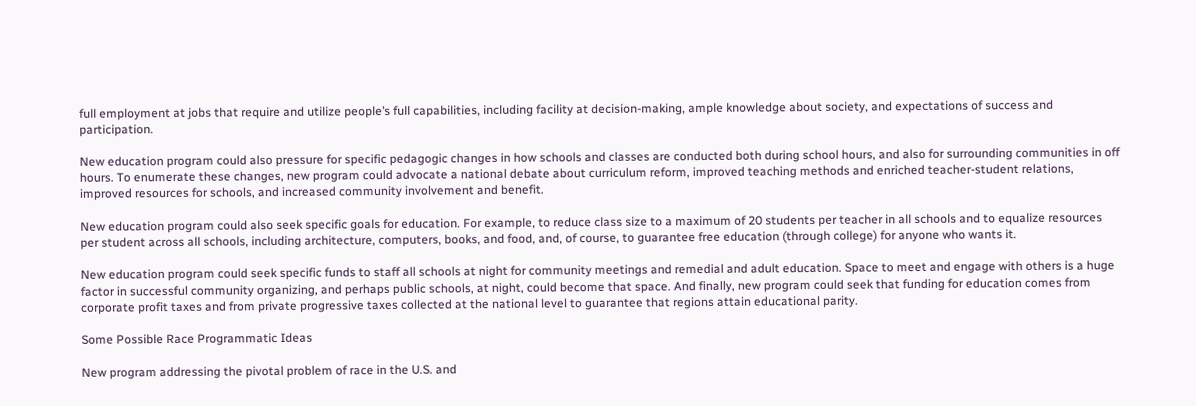full employment at jobs that require and utilize people’s full capabilities, including facility at decision-making, ample knowledge about society, and expectations of success and participation.

New education program could also pressure for specific pedagogic changes in how schools and classes are conducted both during school hours, and also for surrounding communities in off hours. To enumerate these changes, new program could advocate a national debate about curriculum reform, improved teaching methods and enriched teacher-student relations, improved resources for schools, and increased community involvement and benefit.

New education program could also seek specific goals for education. For example, to reduce class size to a maximum of 20 students per teacher in all schools and to equalize resources per student across all schools, including architecture, computers, books, and food, and, of course, to guarantee free education (through college) for anyone who wants it.

New education program could seek specific funds to staff all schools at night for community meetings and remedial and adult education. Space to meet and engage with others is a huge factor in successful community organizing, and perhaps public schools, at night, could become that space. And finally, new program could seek that funding for education comes from corporate profit taxes and from private progressive taxes collected at the national level to guarantee that regions attain educational parity.

Some Possible Race Programmatic Ideas

New program addressing the pivotal problem of race in the U.S. and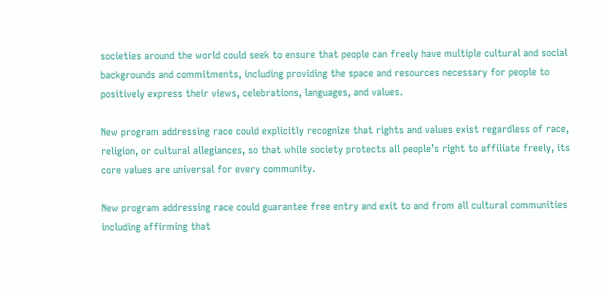societies around the world could seek to ensure that people can freely have multiple cultural and social backgrounds and commitments, including providing the space and resources necessary for people to positively express their views, celebrations, languages, and values.

New program addressing race could explicitly recognize that rights and values exist regardless of race, religion, or cultural allegiances, so that while society protects all people’s right to affiliate freely, its core values are universal for every community.

New program addressing race could guarantee free entry and exit to and from all cultural communities including affirming that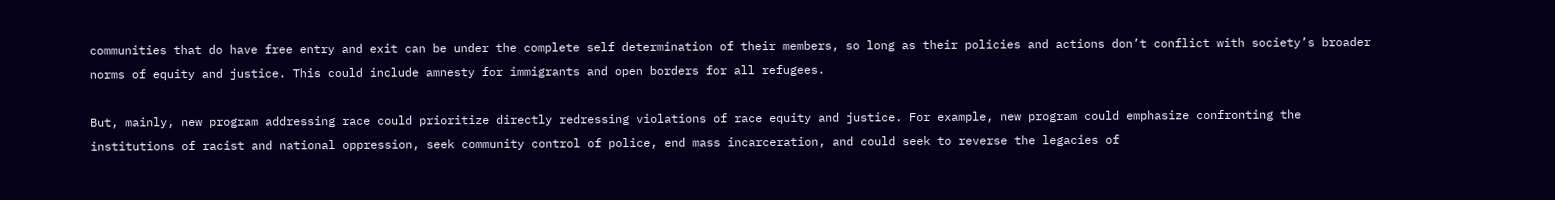communities that do have free entry and exit can be under the complete self determination of their members, so long as their policies and actions don’t conflict with society’s broader norms of equity and justice. This could include amnesty for immigrants and open borders for all refugees.

But, mainly, new program addressing race could prioritize directly redressing violations of race equity and justice. For example, new program could emphasize confronting the institutions of racist and national oppression, seek community control of police, end mass incarceration, and could seek to reverse the legacies of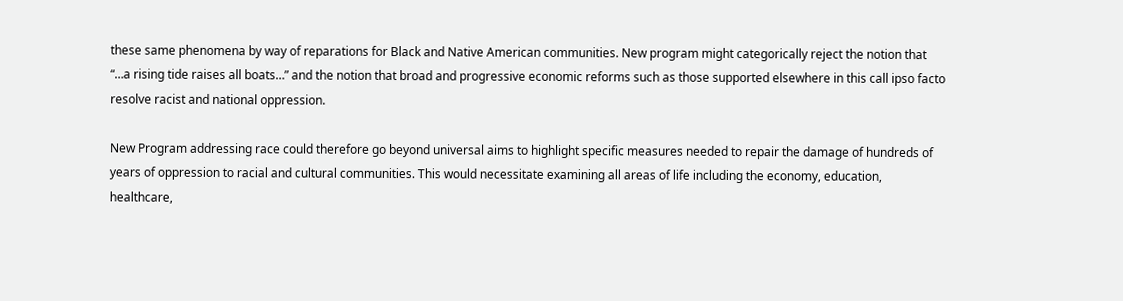these same phenomena by way of reparations for Black and Native American communities. New program might categorically reject the notion that “…a rising tide raises all boats…” and the notion that broad and progressive economic reforms such as those supported elsewhere in this call ipso facto resolve racist and national oppression.

New Program addressing race could therefore go beyond universal aims to highlight specific measures needed to repair the damage of hundreds of years of oppression to racial and cultural communities. This would necessitate examining all areas of life including the economy, education, healthcare,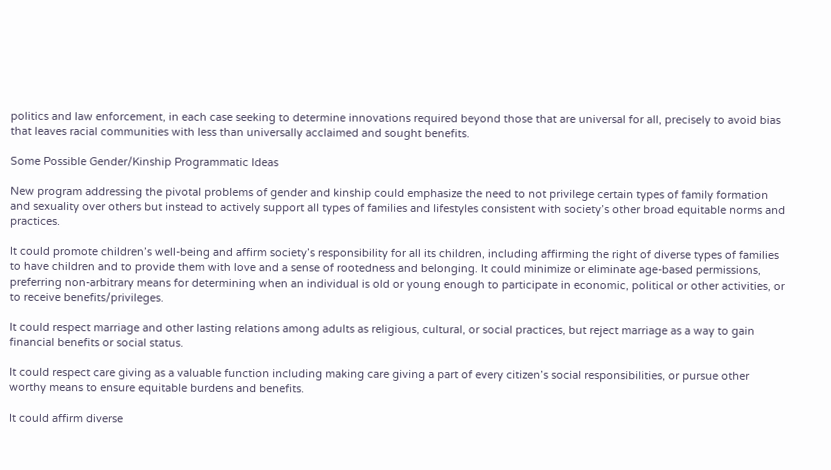politics and law enforcement, in each case seeking to determine innovations required beyond those that are universal for all, precisely to avoid bias that leaves racial communities with less than universally acclaimed and sought benefits.

Some Possible Gender/Kinship Programmatic Ideas

New program addressing the pivotal problems of gender and kinship could emphasize the need to not privilege certain types of family formation and sexuality over others but instead to actively support all types of families and lifestyles consistent with society’s other broad equitable norms and practices.

It could promote children’s well-being and affirm society’s responsibility for all its children, including affirming the right of diverse types of families to have children and to provide them with love and a sense of rootedness and belonging. It could minimize or eliminate age-based permissions, preferring non-arbitrary means for determining when an individual is old or young enough to participate in economic, political or other activities, or to receive benefits/privileges.

It could respect marriage and other lasting relations among adults as religious, cultural, or social practices, but reject marriage as a way to gain financial benefits or social status.

It could respect care giving as a valuable function including making care giving a part of every citizen’s social responsibilities, or pursue other worthy means to ensure equitable burdens and benefits.

It could affirm diverse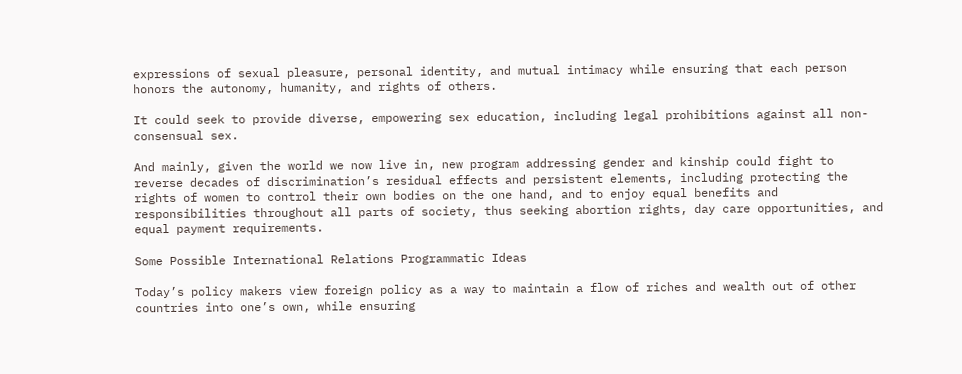expressions of sexual pleasure, personal identity, and mutual intimacy while ensuring that each person honors the autonomy, humanity, and rights of others.

It could seek to provide diverse, empowering sex education, including legal prohibitions against all non-consensual sex.

And mainly, given the world we now live in, new program addressing gender and kinship could fight to reverse decades of discrimination’s residual effects and persistent elements, including protecting the rights of women to control their own bodies on the one hand, and to enjoy equal benefits and responsibilities throughout all parts of society, thus seeking abortion rights, day care opportunities, and equal payment requirements.

Some Possible International Relations Programmatic Ideas

Today’s policy makers view foreign policy as a way to maintain a flow of riches and wealth out of other countries into one’s own, while ensuring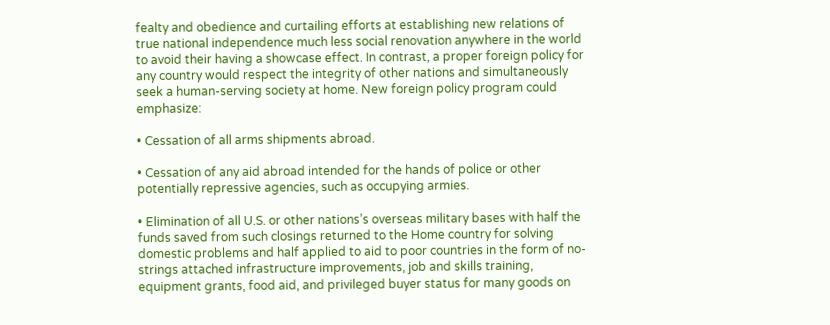fealty and obedience and curtailing efforts at establishing new relations of true national independence much less social renovation anywhere in the world to avoid their having a showcase effect. In contrast, a proper foreign policy for any country would respect the integrity of other nations and simultaneously seek a human-serving society at home. New foreign policy program could emphasize:

• Cessation of all arms shipments abroad.

• Cessation of any aid abroad intended for the hands of police or other potentially repressive agencies, such as occupying armies.

• Elimination of all U.S. or other nations’s overseas military bases with half the funds saved from such closings returned to the Home country for solving domestic problems and half applied to aid to poor countries in the form of no-strings attached infrastructure improvements, job and skills training, equipment grants, food aid, and privileged buyer status for many goods on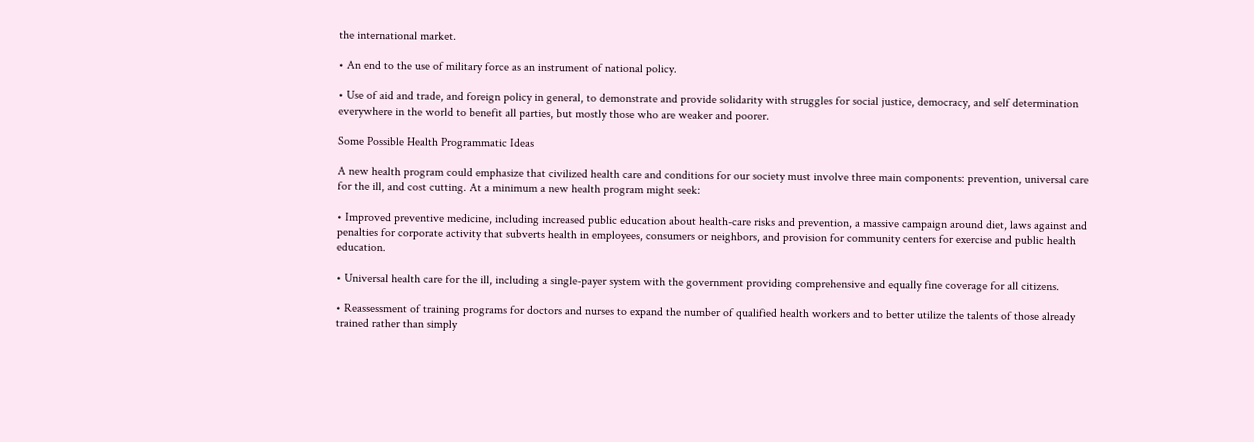the international market.

• An end to the use of military force as an instrument of national policy.

• Use of aid and trade, and foreign policy in general, to demonstrate and provide solidarity with struggles for social justice, democracy, and self determination everywhere in the world to benefit all parties, but mostly those who are weaker and poorer.

Some Possible Health Programmatic Ideas

A new health program could emphasize that civilized health care and conditions for our society must involve three main components: prevention, universal care for the ill, and cost cutting. At a minimum a new health program might seek:

• Improved preventive medicine, including increased public education about health-care risks and prevention, a massive campaign around diet, laws against and penalties for corporate activity that subverts health in employees, consumers or neighbors, and provision for community centers for exercise and public health education.

• Universal health care for the ill, including a single-payer system with the government providing comprehensive and equally fine coverage for all citizens.

• Reassessment of training programs for doctors and nurses to expand the number of qualified health workers and to better utilize the talents of those already trained rather than simply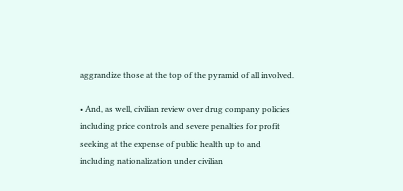aggrandize those at the top of the pyramid of all involved.

• And, as well, civilian review over drug company policies including price controls and severe penalties for profit seeking at the expense of public health up to and including nationalization under civilian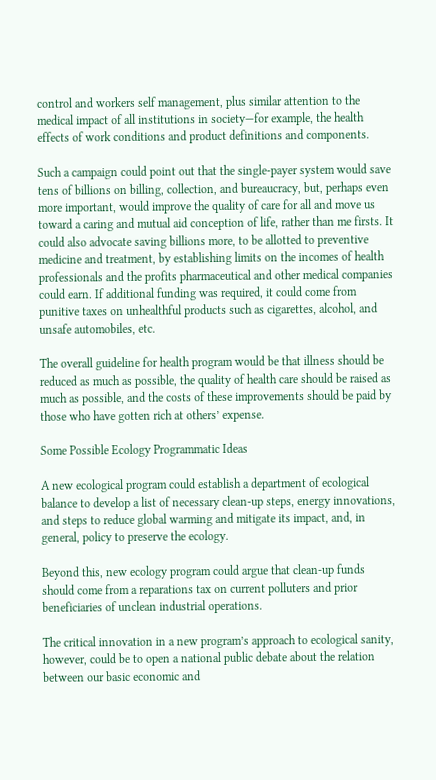control and workers self management, plus similar attention to the medical impact of all institutions in society—for example, the health effects of work conditions and product definitions and components.

Such a campaign could point out that the single-payer system would save tens of billions on billing, collection, and bureaucracy, but, perhaps even more important, would improve the quality of care for all and move us toward a caring and mutual aid conception of life, rather than me firsts. It could also advocate saving billions more, to be allotted to preventive medicine and treatment, by establishing limits on the incomes of health professionals and the profits pharmaceutical and other medical companies could earn. If additional funding was required, it could come from punitive taxes on unhealthful products such as cigarettes, alcohol, and unsafe automobiles, etc.

The overall guideline for health program would be that illness should be reduced as much as possible, the quality of health care should be raised as much as possible, and the costs of these improvements should be paid by those who have gotten rich at others’ expense.

Some Possible Ecology Programmatic Ideas

A new ecological program could establish a department of ecological balance to develop a list of necessary clean-up steps, energy innovations, and steps to reduce global warming and mitigate its impact, and, in general, policy to preserve the ecology.

Beyond this, new ecology program could argue that clean-up funds should come from a reparations tax on current polluters and prior beneficiaries of unclean industrial operations.

The critical innovation in a new program’s approach to ecological sanity, however, could be to open a national public debate about the relation between our basic economic and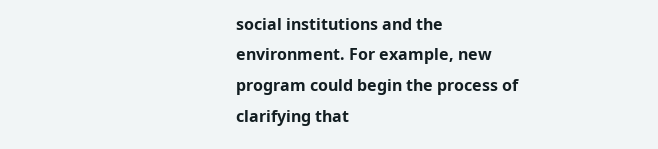social institutions and the environment. For example, new program could begin the process of clarifying that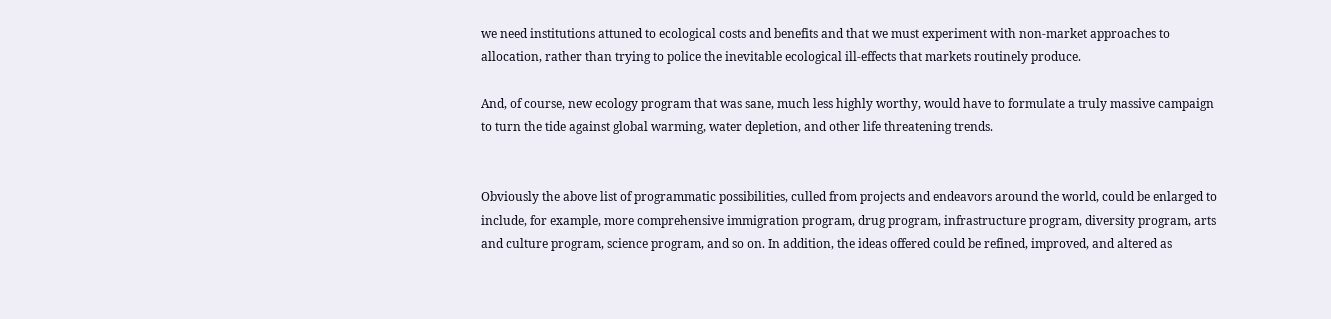we need institutions attuned to ecological costs and benefits and that we must experiment with non-market approaches to allocation, rather than trying to police the inevitable ecological ill-effects that markets routinely produce.

And, of course, new ecology program that was sane, much less highly worthy, would have to formulate a truly massive campaign to turn the tide against global warming, water depletion, and other life threatening trends.


Obviously the above list of programmatic possibilities, culled from projects and endeavors around the world, could be enlarged to include, for example, more comprehensive immigration program, drug program, infrastructure program, diversity program, arts and culture program, science program, and so on. In addition, the ideas offered could be refined, improved, and altered as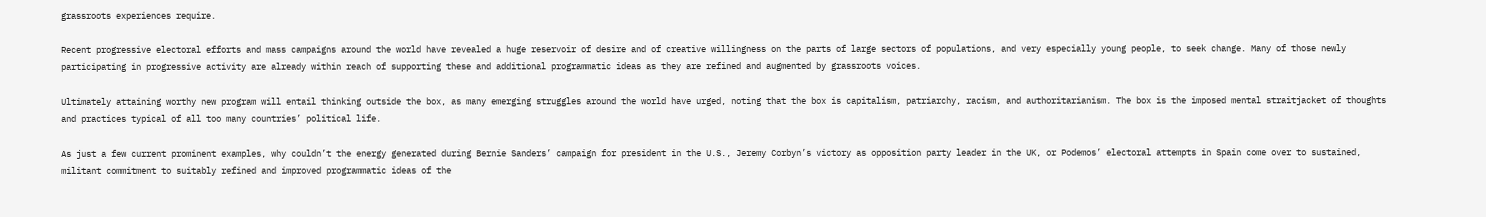grassroots experiences require.

Recent progressive electoral efforts and mass campaigns around the world have revealed a huge reservoir of desire and of creative willingness on the parts of large sectors of populations, and very especially young people, to seek change. Many of those newly participating in progressive activity are already within reach of supporting these and additional programmatic ideas as they are refined and augmented by grassroots voices.

Ultimately attaining worthy new program will entail thinking outside the box, as many emerging struggles around the world have urged, noting that the box is capitalism, patriarchy, racism, and authoritarianism. The box is the imposed mental straitjacket of thoughts and practices typical of all too many countries’ political life.

As just a few current prominent examples, why couldn’t the energy generated during Bernie Sanders’ campaign for president in the U.S., Jeremy Corbyn’s victory as opposition party leader in the UK, or Podemos’ electoral attempts in Spain come over to sustained, militant commitment to suitably refined and improved programmatic ideas of the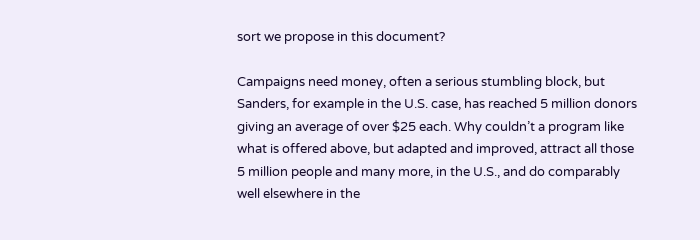sort we propose in this document?

Campaigns need money, often a serious stumbling block, but Sanders, for example in the U.S. case, has reached 5 million donors giving an average of over $25 each. Why couldn’t a program like what is offered above, but adapted and improved, attract all those 5 million people and many more, in the U.S., and do comparably well elsewhere in the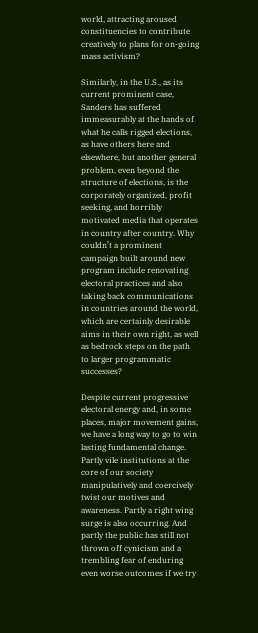world, attracting aroused constituencies to contribute creatively to plans for on-going mass activism?

Similarly, in the U.S., as its current prominent case, Sanders has suffered immeasurably at the hands of what he calls rigged elections, as have others here and elsewhere, but another general problem, even beyond the structure of elections, is the corporately organized, profit seeking, and horribly motivated media that operates in country after country. Why couldn’t a prominent campaign built around new program include renovating electoral practices and also taking back communications in countries around the world, which are certainly desirable aims in their own right, as well as bedrock steps on the path to larger programmatic successes?

Despite current progressive electoral energy and, in some places, major movement gains, we have a long way to go to win lasting fundamental change. Partly vile institutions at the core of our society manipulatively and coercively twist our motives and awareness. Partly a right wing surge is also occurring. And partly the public has still not thrown off cynicism and a trembling fear of enduring even worse outcomes if we try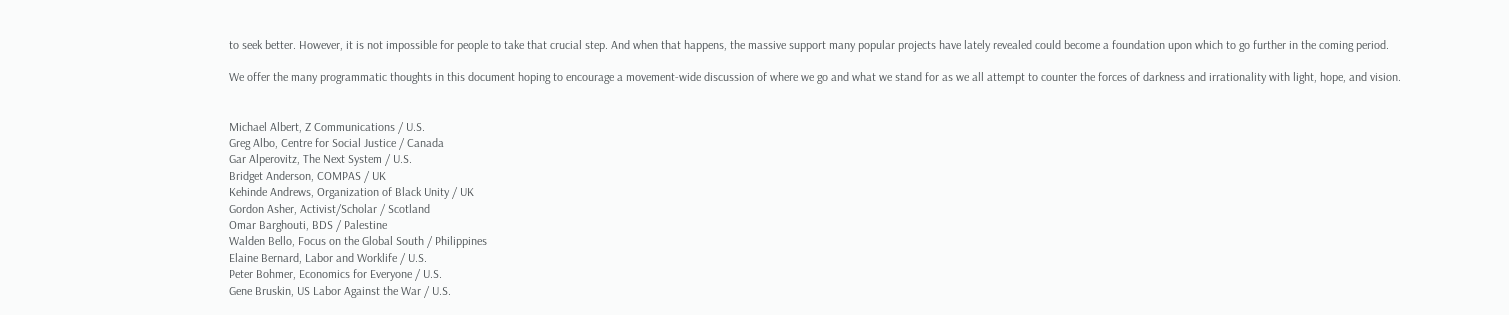to seek better. However, it is not impossible for people to take that crucial step. And when that happens, the massive support many popular projects have lately revealed could become a foundation upon which to go further in the coming period.

We offer the many programmatic thoughts in this document hoping to encourage a movement-wide discussion of where we go and what we stand for as we all attempt to counter the forces of darkness and irrationality with light, hope, and vision.


Michael Albert, Z Communications / U.S.
Greg Albo, Centre for Social Justice / Canada
Gar Alperovitz, The Next System / U.S.
Bridget Anderson, COMPAS / UK
Kehinde Andrews, Organization of Black Unity / UK
Gordon Asher, Activist/Scholar / Scotland
Omar Barghouti, BDS / Palestine
Walden Bello, Focus on the Global South / Philippines
Elaine Bernard, Labor and Worklife / U.S.
Peter Bohmer, Economics for Everyone / U.S.
Gene Bruskin, US Labor Against the War / U.S.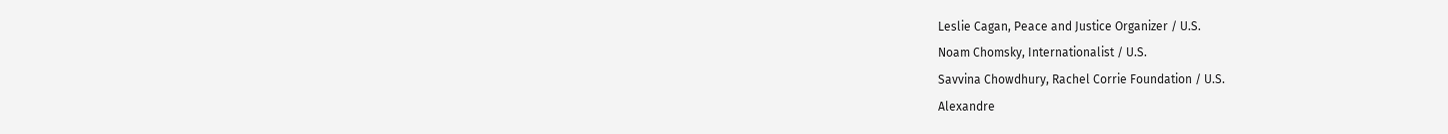Leslie Cagan, Peace and Justice Organizer / U.S.
Noam Chomsky, Internationalist / U.S.
Savvina Chowdhury, Rachel Corrie Foundation / U.S.
Alexandre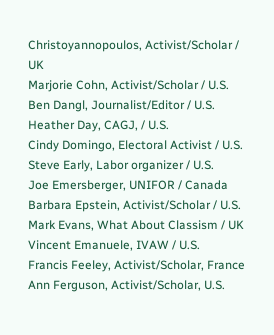Christoyannopoulos, Activist/Scholar / UK
Marjorie Cohn, Activist/Scholar / U.S.
Ben Dangl, Journalist/Editor / U.S.
Heather Day, CAGJ, / U.S.
Cindy Domingo, Electoral Activist / U.S.
Steve Early, Labor organizer / U.S.
Joe Emersberger, UNIFOR / Canada
Barbara Epstein, Activist/Scholar / U.S.
Mark Evans, What About Classism / UK
Vincent Emanuele, IVAW / U.S.
Francis Feeley, Activist/Scholar, France
Ann Ferguson, Activist/Scholar, U.S.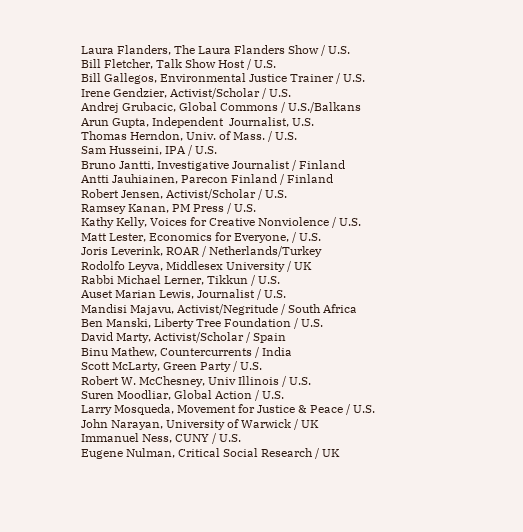Laura Flanders, The Laura Flanders Show / U.S.
Bill Fletcher, Talk Show Host / U.S.
Bill Gallegos, Environmental Justice Trainer / U.S.
Irene Gendzier, Activist/Scholar / U.S.
Andrej Grubacic, Global Commons / U.S./Balkans
Arun Gupta, Independent  Journalist, U.S.
Thomas Herndon, Univ. of Mass. / U.S.
Sam Husseini, IPA / U.S.
Bruno Jantti, Investigative Journalist / Finland
Antti Jauhiainen, Parecon Finland / Finland
Robert Jensen, Activist/Scholar / U.S.
Ramsey Kanan, PM Press / U.S.
Kathy Kelly, Voices for Creative Nonviolence / U.S.
Matt Lester, Economics for Everyone, / U.S.
Joris Leverink, ROAR / Netherlands/Turkey
Rodolfo Leyva, Middlesex University / UK
Rabbi Michael Lerner, Tikkun / U.S.
Auset Marian Lewis, Journalist / U.S.
Mandisi Majavu, Activist/Negritude / South Africa
Ben Manski, Liberty Tree Foundation / U.S.
David Marty, Activist/Scholar / Spain
Binu Mathew, Countercurrents / India
Scott McLarty, Green Party / U.S.
Robert W. McChesney, Univ Illinois / U.S.
Suren Moodliar, Global Action / U.S.
Larry Mosqueda, Movement for Justice & Peace / U.S.
John Narayan, University of Warwick / UK
Immanuel Ness, CUNY / U.S.
Eugene Nulman, Critical Social Research / UK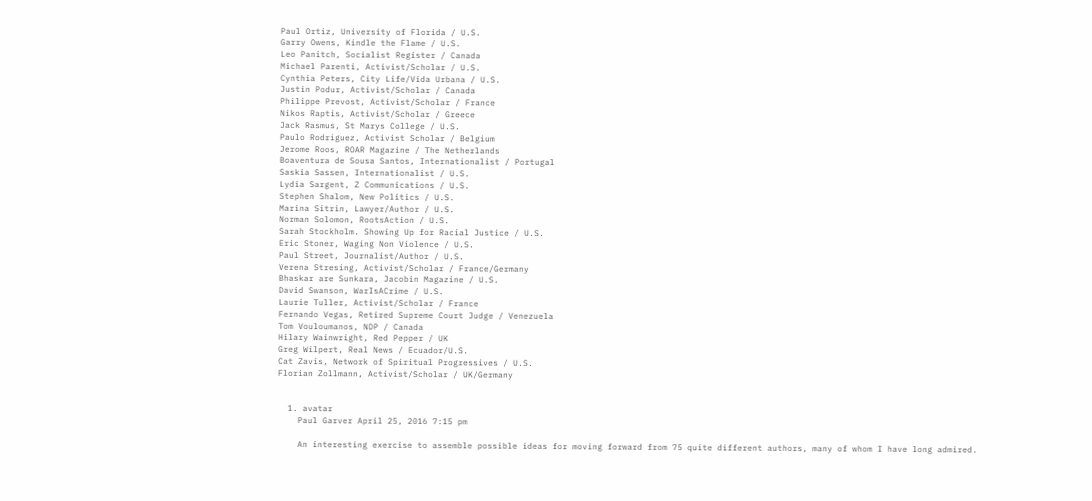Paul Ortiz, University of Florida / U.S.
Garry Owens, Kindle the Flame / U.S.
Leo Panitch, Socialist Register / Canada
Michael Parenti, Activist/Scholar / U.S.
Cynthia Peters, City Life/Vida Urbana / U.S.
Justin Podur, Activist/Scholar / Canada
Philippe Prevost, Activist/Scholar / France
Nikos Raptis, Activist/Scholar / Greece
Jack Rasmus, St Marys College / U.S.
Paulo Rodriguez, Activist Scholar / Belgium
Jerome Roos, ROAR Magazine / The Netherlands
Boaventura de Sousa Santos, Internationalist / Portugal
Saskia Sassen, Internationalist / U.S.
Lydia Sargent, Z Communications / U.S.
Stephen Shalom, New Politics / U.S.
Marina Sitrin, Lawyer/Author / U.S.
Norman Solomon, RootsAction / U.S.
Sarah Stockholm. Showing Up for Racial Justice / U.S.
Eric Stoner, Waging Non Violence / U.S.
Paul Street, Journalist/Author / U.S.
Verena Stresing, Activist/Scholar / France/Germany
Bhaskar are Sunkara, Jacobin Magazine / U.S.
David Swanson, WarIsACrime / U.S.
Laurie Tuller, Activist/Scholar / France
Fernando Vegas, Retired Supreme Court Judge / Venezuela
Tom Vouloumanos, NDP / Canada
Hilary Wainwright, Red Pepper / UK
Greg Wilpert, Real News / Ecuador/U.S.
Cat Zavis, Network of Spiritual Progressives / U.S.
Florian Zollmann, Activist/Scholar / UK/Germany


  1. avatar
    Paul Garver April 25, 2016 7:15 pm

    An interesting exercise to assemble possible ideas for moving forward from 75 quite different authors, many of whom I have long admired.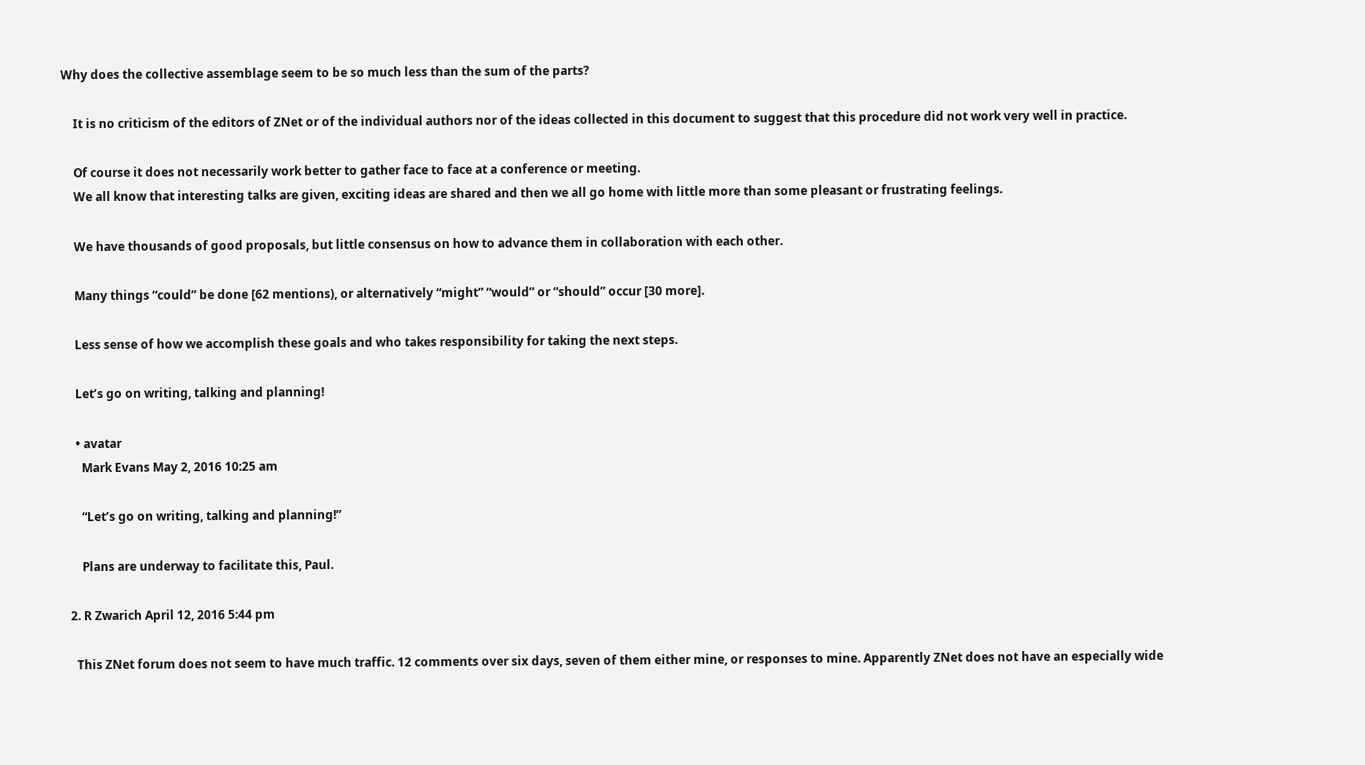Why does the collective assemblage seem to be so much less than the sum of the parts?

    It is no criticism of the editors of ZNet or of the individual authors nor of the ideas collected in this document to suggest that this procedure did not work very well in practice.

    Of course it does not necessarily work better to gather face to face at a conference or meeting.
    We all know that interesting talks are given, exciting ideas are shared and then we all go home with little more than some pleasant or frustrating feelings.

    We have thousands of good proposals, but little consensus on how to advance them in collaboration with each other.

    Many things “could” be done [62 mentions), or alternatively “might” “would” or “should” occur [30 more].

    Less sense of how we accomplish these goals and who takes responsibility for taking the next steps.

    Let’s go on writing, talking and planning!

    • avatar
      Mark Evans May 2, 2016 10:25 am

      “Let’s go on writing, talking and planning!”

      Plans are underway to facilitate this, Paul.

  2. R Zwarich April 12, 2016 5:44 pm

    This ZNet forum does not seem to have much traffic. 12 comments over six days, seven of them either mine, or responses to mine. Apparently ZNet does not have an especially wide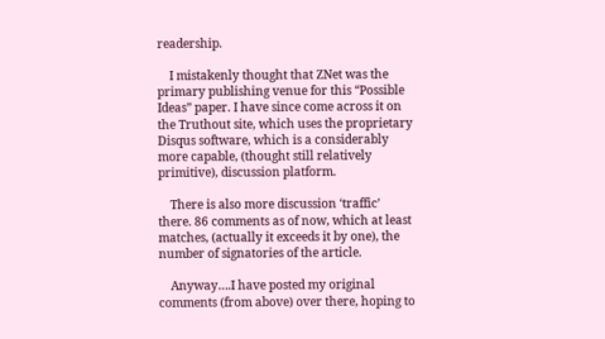readership.

    I mistakenly thought that ZNet was the primary publishing venue for this “Possible Ideas” paper. I have since come across it on the Truthout site, which uses the proprietary Disqus software, which is a considerably more capable, (thought still relatively primitive), discussion platform.

    There is also more discussion ‘traffic’ there. 86 comments as of now, which at least matches, (actually it exceeds it by one), the number of signatories of the article.

    Anyway….I have posted my original comments (from above) over there, hoping to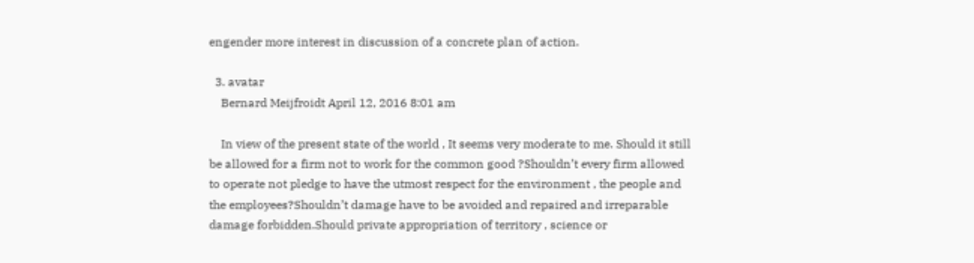engender more interest in discussion of a concrete plan of action.

  3. avatar
    Bernard Meijfroidt April 12, 2016 8:01 am

    In view of the present state of the world , It seems very moderate to me. Should it still be allowed for a firm not to work for the common good ?Shouldn’t every firm allowed to operate not pledge to have the utmost respect for the environment , the people and the employees?Shouldn’t damage have to be avoided and repaired and irreparable damage forbidden.Should private appropriation of territory , science or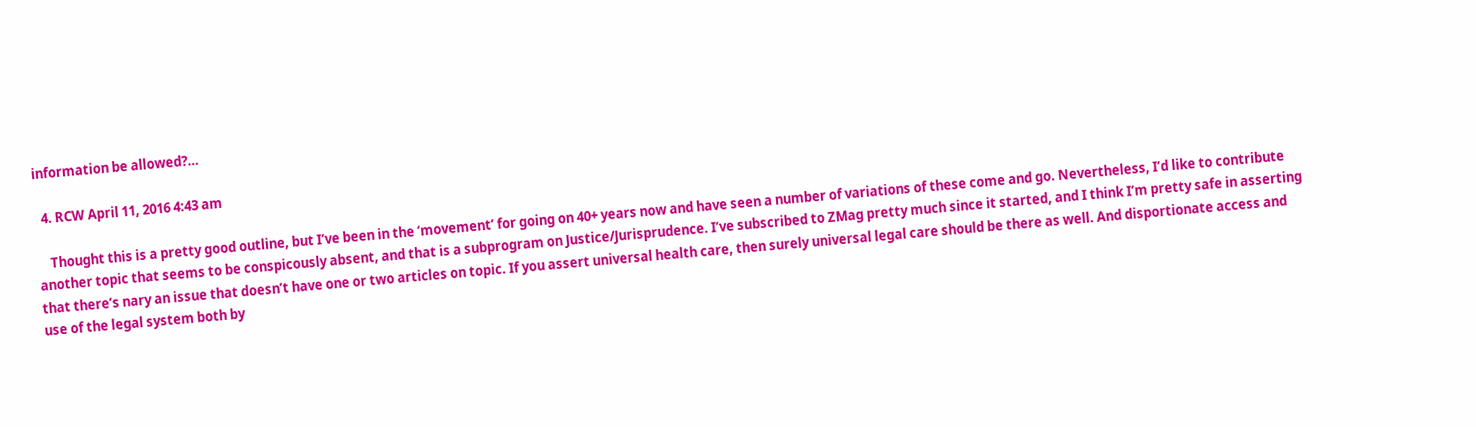information be allowed?…

  4. RCW April 11, 2016 4:43 am

    Thought this is a pretty good outline, but I’ve been in the ‘movement’ for going on 40+ years now and have seen a number of variations of these come and go. Nevertheless, I’d like to contribute another topic that seems to be conspicously absent, and that is a subprogram on Justice/Jurisprudence. I’ve subscribed to ZMag pretty much since it started, and I think I’m pretty safe in asserting that there’s nary an issue that doesn’t have one or two articles on topic. If you assert universal health care, then surely universal legal care should be there as well. And disportionate access and use of the legal system both by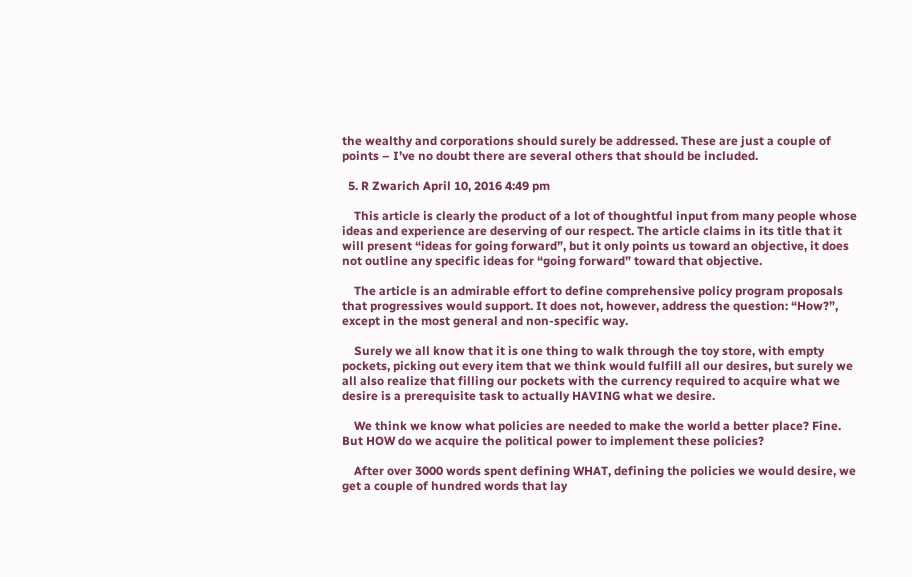the wealthy and corporations should surely be addressed. These are just a couple of points – I’ve no doubt there are several others that should be included.

  5. R Zwarich April 10, 2016 4:49 pm

    This article is clearly the product of a lot of thoughtful input from many people whose ideas and experience are deserving of our respect. The article claims in its title that it will present “ideas for going forward”, but it only points us toward an objective, it does not outline any specific ideas for “going forward” toward that objective.

    The article is an admirable effort to define comprehensive policy program proposals that progressives would support. It does not, however, address the question: “How?”, except in the most general and non-specific way.

    Surely we all know that it is one thing to walk through the toy store, with empty pockets, picking out every item that we think would fulfill all our desires, but surely we all also realize that filling our pockets with the currency required to acquire what we desire is a prerequisite task to actually HAVING what we desire.

    We think we know what policies are needed to make the world a better place? Fine. But HOW do we acquire the political power to implement these policies?

    After over 3000 words spent defining WHAT, defining the policies we would desire, we get a couple of hundred words that lay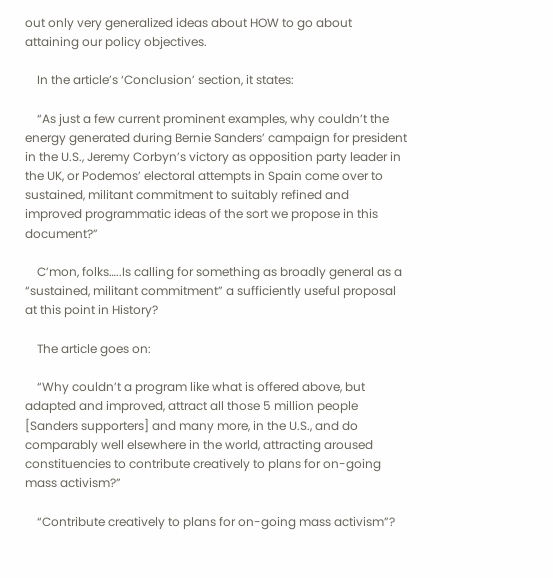out only very generalized ideas about HOW to go about attaining our policy objectives.

    In the article’s ‘Conclusion’ section, it states:

    “As just a few current prominent examples, why couldn’t the energy generated during Bernie Sanders’ campaign for president in the U.S., Jeremy Corbyn’s victory as opposition party leader in the UK, or Podemos’ electoral attempts in Spain come over to sustained, militant commitment to suitably refined and improved programmatic ideas of the sort we propose in this document?”

    C’mon, folks…..Is calling for something as broadly general as a “sustained, militant commitment” a sufficiently useful proposal at this point in History?

    The article goes on:

    “Why couldn’t a program like what is offered above, but adapted and improved, attract all those 5 million people [Sanders supporters] and many more, in the U.S., and do comparably well elsewhere in the world, attracting aroused constituencies to contribute creatively to plans for on-going mass activism?”

    “Contribute creatively to plans for on-going mass activism”?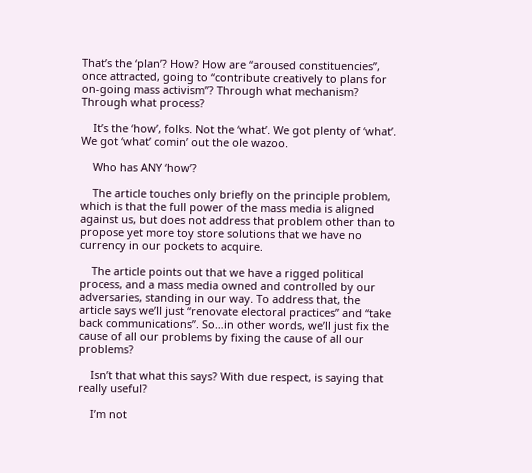That’s the ‘plan’? How? How are “aroused constituencies”, once attracted, going to “contribute creatively to plans for on-going mass activism”? Through what mechanism? Through what process?

    It’s the ‘how’, folks. Not the ‘what’. We got plenty of ‘what’. We got ‘what’ comin’ out the ole wazoo.

    Who has ANY ‘how’?

    The article touches only briefly on the principle problem, which is that the full power of the mass media is aligned against us, but does not address that problem other than to propose yet more toy store solutions that we have no currency in our pockets to acquire.

    The article points out that we have a rigged political process, and a mass media owned and controlled by our adversaries, standing in our way. To address that, the article says we’ll just “renovate electoral practices” and “take back communications”. So…in other words, we’ll just fix the cause of all our problems by fixing the cause of all our problems?

    Isn’t that what this says? With due respect, is saying that really useful?

    I’m not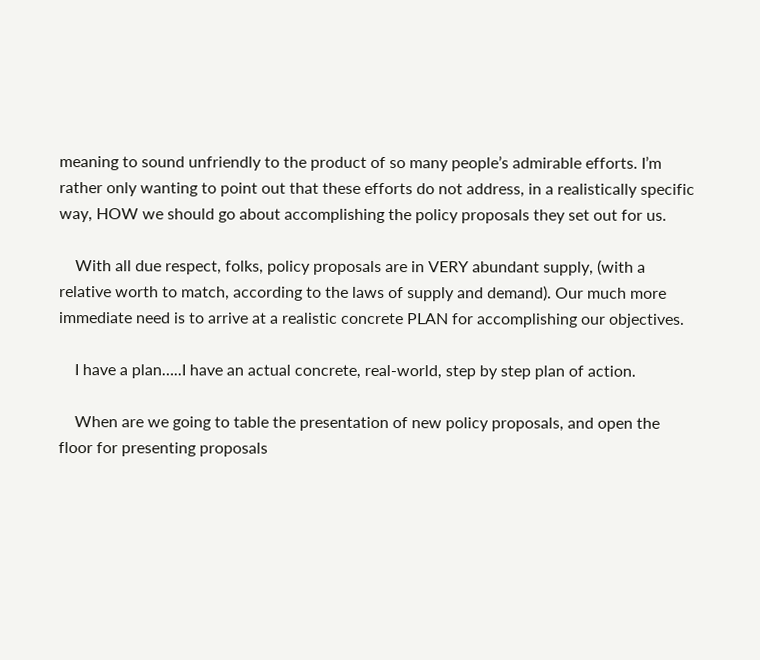meaning to sound unfriendly to the product of so many people’s admirable efforts. I’m rather only wanting to point out that these efforts do not address, in a realistically specific way, HOW we should go about accomplishing the policy proposals they set out for us.

    With all due respect, folks, policy proposals are in VERY abundant supply, (with a relative worth to match, according to the laws of supply and demand). Our much more immediate need is to arrive at a realistic concrete PLAN for accomplishing our objectives.

    I have a plan…..I have an actual concrete, real-world, step by step plan of action.

    When are we going to table the presentation of new policy proposals, and open the floor for presenting proposals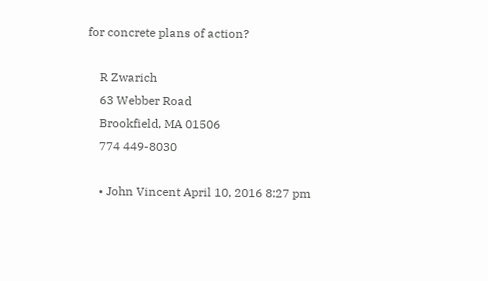for concrete plans of action?

    R Zwarich
    63 Webber Road
    Brookfield, MA 01506
    774 449-8030

    • John Vincent April 10, 2016 8:27 pm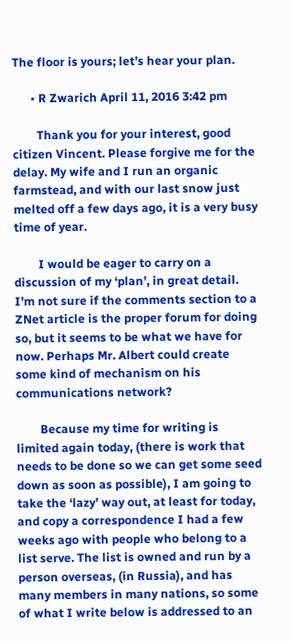The floor is yours; let’s hear your plan.

      • R Zwarich April 11, 2016 3:42 pm

        Thank you for your interest, good citizen Vincent. Please forgive me for the delay. My wife and I run an organic farmstead, and with our last snow just melted off a few days ago, it is a very busy time of year.

        I would be eager to carry on a discussion of my ‘plan’, in great detail. I’m not sure if the comments section to a ZNet article is the proper forum for doing so, but it seems to be what we have for now. Perhaps Mr. Albert could create some kind of mechanism on his communications network?

        Because my time for writing is limited again today, (there is work that needs to be done so we can get some seed down as soon as possible), I am going to take the ‘lazy’ way out, at least for today, and copy a correspondence I had a few weeks ago with people who belong to a list serve. The list is owned and run by a person overseas, (in Russia), and has many members in many nations, so some of what I write below is addressed to an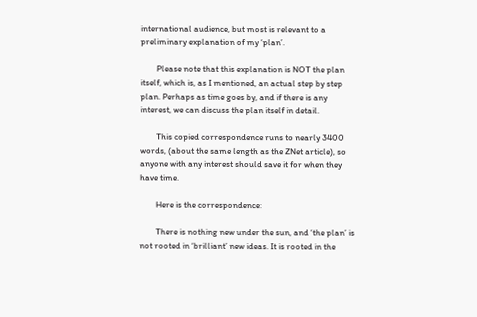international audience, but most is relevant to a preliminary explanation of my ‘plan’.

        Please note that this explanation is NOT the plan itself, which is, as I mentioned, an actual step by step plan. Perhaps as time goes by, and if there is any interest, we can discuss the plan itself in detail.

        This copied correspondence runs to nearly 3400 words, (about the same length as the ZNet article), so anyone with any interest should save it for when they have time.

        Here is the correspondence:

        There is nothing new under the sun, and ‘the plan’ is not rooted in ‘brilliant’ new ideas. It is rooted in the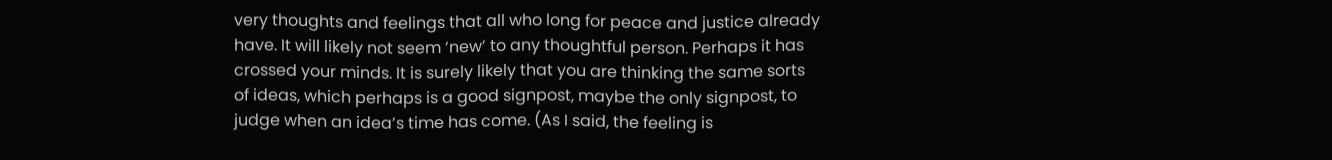very thoughts and feelings that all who long for peace and justice already have. It will likely not seem ‘new’ to any thoughtful person. Perhaps it has crossed your minds. It is surely likely that you are thinking the same sorts of ideas, which perhaps is a good signpost, maybe the only signpost, to judge when an idea’s time has come. (As I said, the feeling is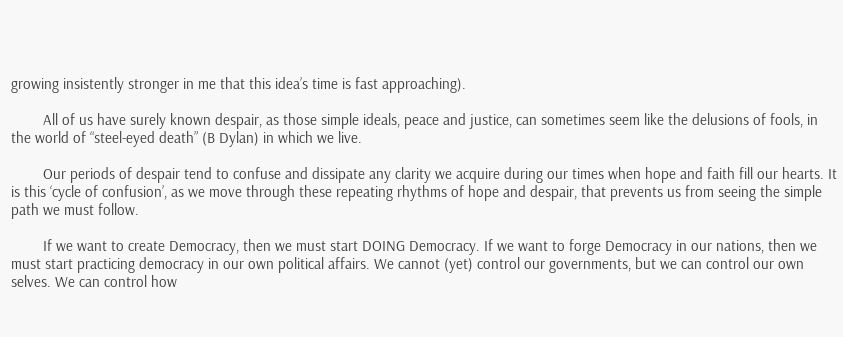growing insistently stronger in me that this idea’s time is fast approaching).

        All of us have surely known despair, as those simple ideals, peace and justice, can sometimes seem like the delusions of fools, in the world of “steel-eyed death” (B Dylan) in which we live.

        Our periods of despair tend to confuse and dissipate any clarity we acquire during our times when hope and faith fill our hearts. It is this ‘cycle of confusion’, as we move through these repeating rhythms of hope and despair, that prevents us from seeing the simple path we must follow.

        If we want to create Democracy, then we must start DOING Democracy. If we want to forge Democracy in our nations, then we must start practicing democracy in our own political affairs. We cannot (yet) control our governments, but we can control our own selves. We can control how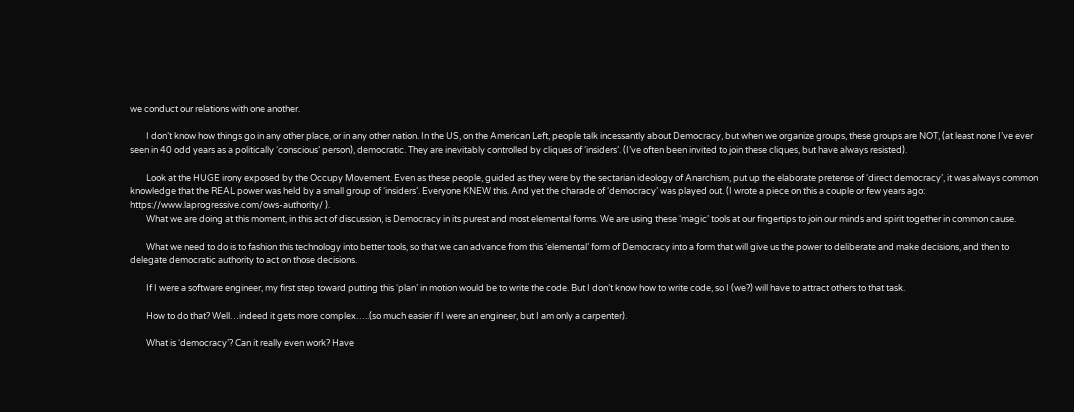we conduct our relations with one another.

        I don’t know how things go in any other place, or in any other nation. In the US, on the American Left, people talk incessantly about Democracy, but when we organize groups, these groups are NOT, (at least none I’ve ever seen in 40 odd years as a politically ‘conscious’ person), democratic. They are inevitably controlled by cliques of ‘insiders’. (I’ve often been invited to join these cliques, but have always resisted).

        Look at the HUGE irony exposed by the Occupy Movement. Even as these people, guided as they were by the sectarian ideology of Anarchism, put up the elaborate pretense of ‘direct democracy’, it was always common knowledge that the REAL power was held by a small group of ‘insiders’. Everyone KNEW this. And yet the charade of ‘democracy’ was played out. (I wrote a piece on this a couple or few years ago: https://www.laprogressive.com/ows-authority/ ).
        What we are doing at this moment, in this act of discussion, is Democracy in its purest and most elemental forms. We are using these ‘magic’ tools at our fingertips to join our minds and spirit together in common cause.

        What we need to do is to fashion this technology into better tools, so that we can advance from this ‘elemental’ form of Democracy into a form that will give us the power to deliberate and make decisions, and then to delegate democratic authority to act on those decisions.

        If I were a software engineer, my first step toward putting this ‘plan’ in motion would be to write the code. But I don’t know how to write code, so I (we?) will have to attract others to that task.

        How to do that? Well…indeed it gets more complex…..(so much easier if I were an engineer, but I am only a carpenter).

        What is ‘democracy’? Can it really even work? Have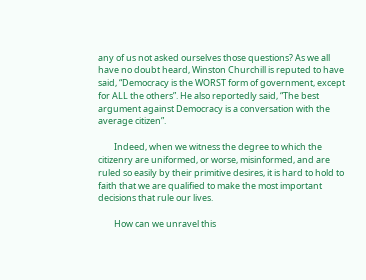any of us not asked ourselves those questions? As we all have no doubt heard, Winston Churchill is reputed to have said, “Democracy is the WORST form of government, except for ALL the others”. He also reportedly said, “The best argument against Democracy is a conversation with the average citizen”.

        Indeed, when we witness the degree to which the citizenry are uniformed, or worse, misinformed, and are ruled so easily by their primitive desires, it is hard to hold to faith that we are qualified to make the most important decisions that rule our lives.

        How can we unravel this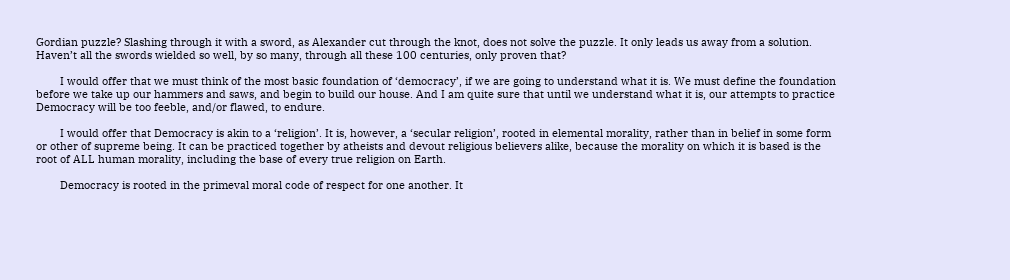Gordian puzzle? Slashing through it with a sword, as Alexander cut through the knot, does not solve the puzzle. It only leads us away from a solution. Haven’t all the swords wielded so well, by so many, through all these 100 centuries, only proven that?

        I would offer that we must think of the most basic foundation of ‘democracy’, if we are going to understand what it is. We must define the foundation before we take up our hammers and saws, and begin to build our house. And I am quite sure that until we understand what it is, our attempts to practice Democracy will be too feeble, and/or flawed, to endure.

        I would offer that Democracy is akin to a ‘religion’. It is, however, a ‘secular religion’, rooted in elemental morality, rather than in belief in some form or other of supreme being. It can be practiced together by atheists and devout religious believers alike, because the morality on which it is based is the root of ALL human morality, including the base of every true religion on Earth.

        Democracy is rooted in the primeval moral code of respect for one another. It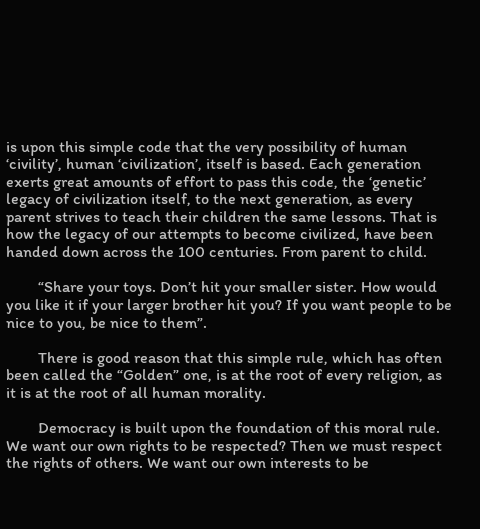is upon this simple code that the very possibility of human ‘civility’, human ‘civilization’, itself is based. Each generation exerts great amounts of effort to pass this code, the ‘genetic’ legacy of civilization itself, to the next generation, as every parent strives to teach their children the same lessons. That is how the legacy of our attempts to become civilized, have been handed down across the 100 centuries. From parent to child.

        “Share your toys. Don’t hit your smaller sister. How would you like it if your larger brother hit you? If you want people to be nice to you, be nice to them”.

        There is good reason that this simple rule, which has often been called the “Golden” one, is at the root of every religion, as it is at the root of all human morality.

        Democracy is built upon the foundation of this moral rule. We want our own rights to be respected? Then we must respect the rights of others. We want our own interests to be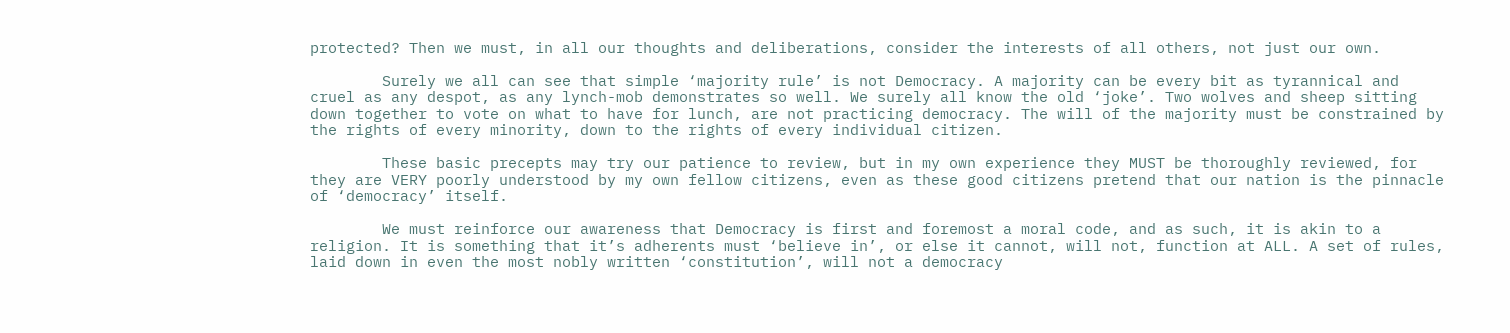protected? Then we must, in all our thoughts and deliberations, consider the interests of all others, not just our own.

        Surely we all can see that simple ‘majority rule’ is not Democracy. A majority can be every bit as tyrannical and cruel as any despot, as any lynch-mob demonstrates so well. We surely all know the old ‘joke’. Two wolves and sheep sitting down together to vote on what to have for lunch, are not practicing democracy. The will of the majority must be constrained by the rights of every minority, down to the rights of every individual citizen.

        These basic precepts may try our patience to review, but in my own experience they MUST be thoroughly reviewed, for they are VERY poorly understood by my own fellow citizens, even as these good citizens pretend that our nation is the pinnacle of ‘democracy’ itself.

        We must reinforce our awareness that Democracy is first and foremost a moral code, and as such, it is akin to a religion. It is something that it’s adherents must ‘believe in’, or else it cannot, will not, function at ALL. A set of rules, laid down in even the most nobly written ‘constitution’, will not a democracy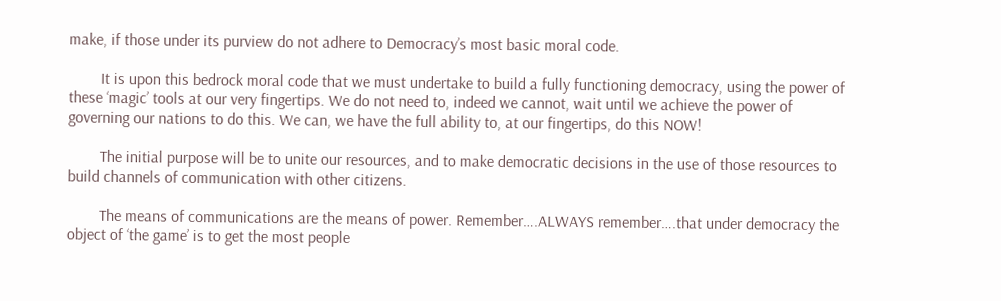make, if those under its purview do not adhere to Democracy’s most basic moral code.

        It is upon this bedrock moral code that we must undertake to build a fully functioning democracy, using the power of these ‘magic’ tools at our very fingertips. We do not need to, indeed we cannot, wait until we achieve the power of governing our nations to do this. We can, we have the full ability to, at our fingertips, do this NOW!

        The initial purpose will be to unite our resources, and to make democratic decisions in the use of those resources to build channels of communication with other citizens.

        The means of communications are the means of power. Remember….ALWAYS remember….that under democracy the object of ‘the game’ is to get the most people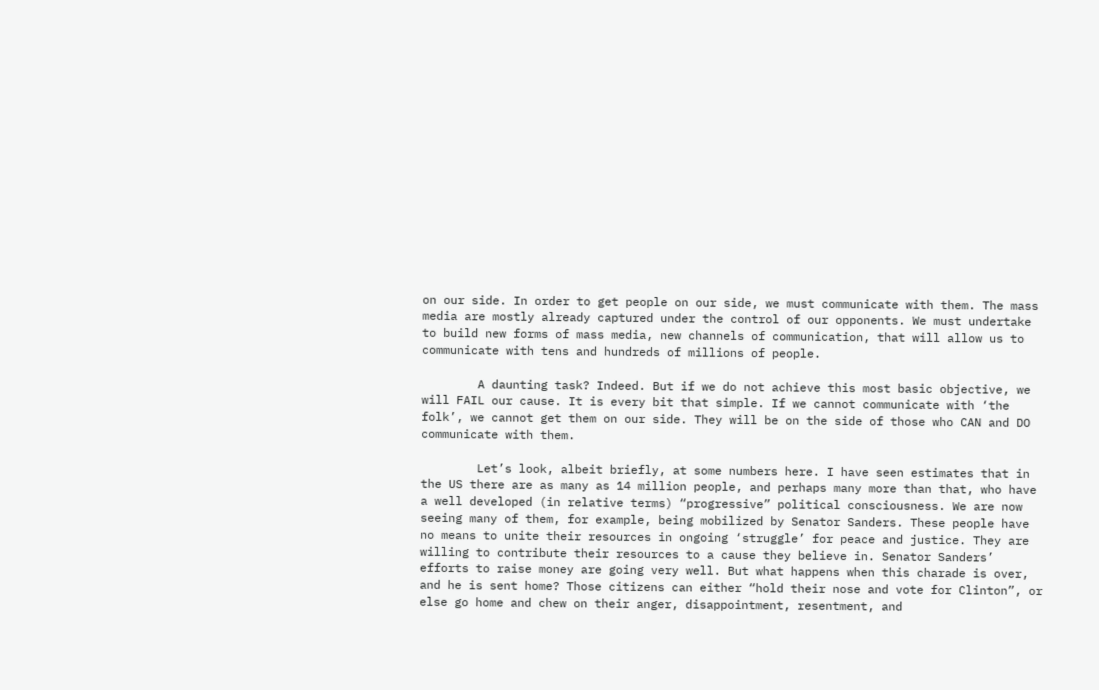on our side. In order to get people on our side, we must communicate with them. The mass media are mostly already captured under the control of our opponents. We must undertake to build new forms of mass media, new channels of communication, that will allow us to communicate with tens and hundreds of millions of people.

        A daunting task? Indeed. But if we do not achieve this most basic objective, we will FAIL our cause. It is every bit that simple. If we cannot communicate with ‘the folk’, we cannot get them on our side. They will be on the side of those who CAN and DO communicate with them.

        Let’s look, albeit briefly, at some numbers here. I have seen estimates that in the US there are as many as 14 million people, and perhaps many more than that, who have a well developed (in relative terms) “progressive” political consciousness. We are now seeing many of them, for example, being mobilized by Senator Sanders. These people have no means to unite their resources in ongoing ‘struggle’ for peace and justice. They are willing to contribute their resources to a cause they believe in. Senator Sanders’ efforts to raise money are going very well. But what happens when this charade is over, and he is sent home? Those citizens can either “hold their nose and vote for Clinton”, or else go home and chew on their anger, disappointment, resentment, and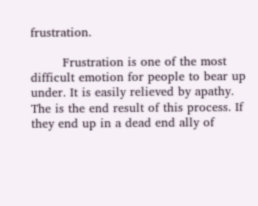frustration.

        Frustration is one of the most difficult emotion for people to bear up under. It is easily relieved by apathy. The is the end result of this process. If they end up in a dead end ally of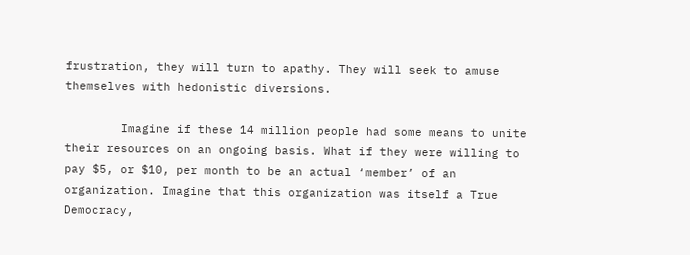frustration, they will turn to apathy. They will seek to amuse themselves with hedonistic diversions.

        Imagine if these 14 million people had some means to unite their resources on an ongoing basis. What if they were willing to pay $5, or $10, per month to be an actual ‘member’ of an organization. Imagine that this organization was itself a True Democracy,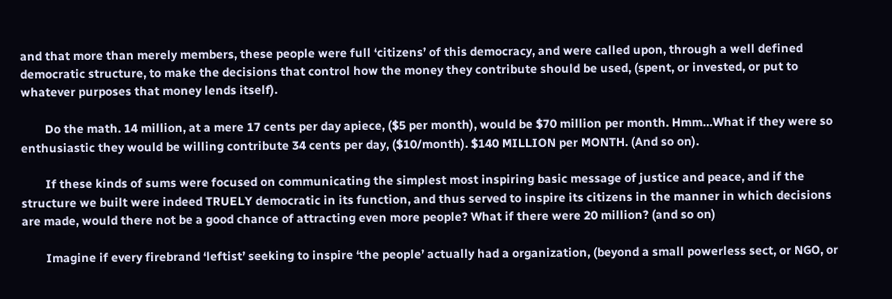and that more than merely members, these people were full ‘citizens’ of this democracy, and were called upon, through a well defined democratic structure, to make the decisions that control how the money they contribute should be used, (spent, or invested, or put to whatever purposes that money lends itself).

        Do the math. 14 million, at a mere 17 cents per day apiece, ($5 per month), would be $70 million per month. Hmm…What if they were so enthusiastic they would be willing contribute 34 cents per day, ($10/month). $140 MILLION per MONTH. (And so on).

        If these kinds of sums were focused on communicating the simplest most inspiring basic message of justice and peace, and if the structure we built were indeed TRUELY democratic in its function, and thus served to inspire its citizens in the manner in which decisions are made, would there not be a good chance of attracting even more people? What if there were 20 million? (and so on)

        Imagine if every firebrand ‘leftist’ seeking to inspire ‘the people’ actually had a organization, (beyond a small powerless sect, or NGO, or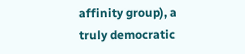affinity group), a truly democratic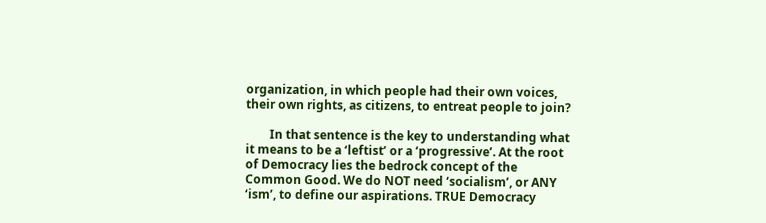organization, in which people had their own voices, their own rights, as citizens, to entreat people to join?

        In that sentence is the key to understanding what it means to be a ‘leftist’ or a ‘progressive’. At the root of Democracy lies the bedrock concept of the Common Good. We do NOT need ‘socialism’, or ANY ‘ism’, to define our aspirations. TRUE Democracy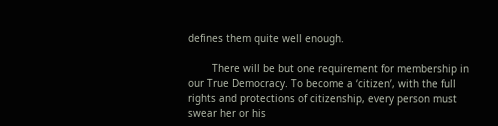defines them quite well enough.

        There will be but one requirement for membership in our True Democracy. To become a ‘citizen’, with the full rights and protections of citizenship, every person must swear her or his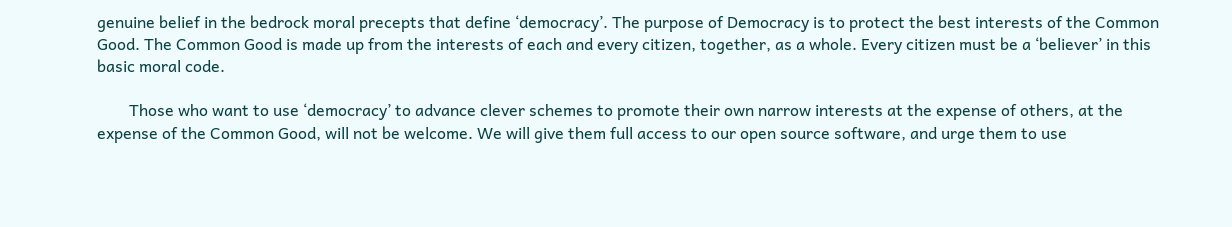genuine belief in the bedrock moral precepts that define ‘democracy’. The purpose of Democracy is to protect the best interests of the Common Good. The Common Good is made up from the interests of each and every citizen, together, as a whole. Every citizen must be a ‘believer’ in this basic moral code.

        Those who want to use ‘democracy’ to advance clever schemes to promote their own narrow interests at the expense of others, at the expense of the Common Good, will not be welcome. We will give them full access to our open source software, and urge them to use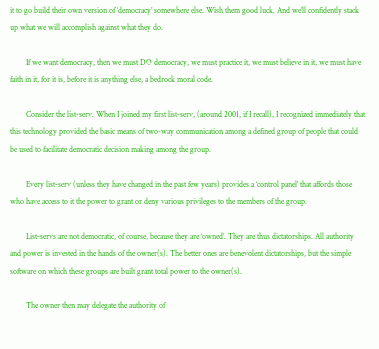it to go build their own version of ‘democracy’ somewhere else. Wish them good luck. And we’ll confidently stack up what we will accomplish against what they do.

        If we want democracy, then we must DO democracy, we must practice it, we must believe in it, we must have faith in it, for it is, before it is anything else, a bedrock moral code.

        Consider the list-serv. When I joined my first list-serv, (around 2001, if I recall), I recognized immediately that this technology provided the basic means of two-way communication among a defined group of people that could be used to facilitate democratic decision making among the group.

        Every list-serv (unless they have changed in the past few years) provides a ‘control panel’ that affords those who have access to it the power to grant or deny various privileges to the members of the group.

        List-servs are not democratic, of course, because they are ‘owned’. They are thus dictatorships. All authority and power is invested in the hands of the owner(s). The better ones are benevolent dictatorships, but the simple software on which these groups are built grant total power to the owner(s).

        The owner then may delegate the authority of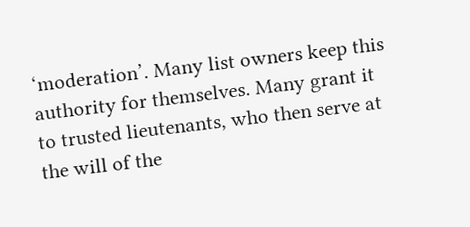‘moderation’. Many list owners keep this authority for themselves. Many grant it to trusted lieutenants, who then serve at the will of the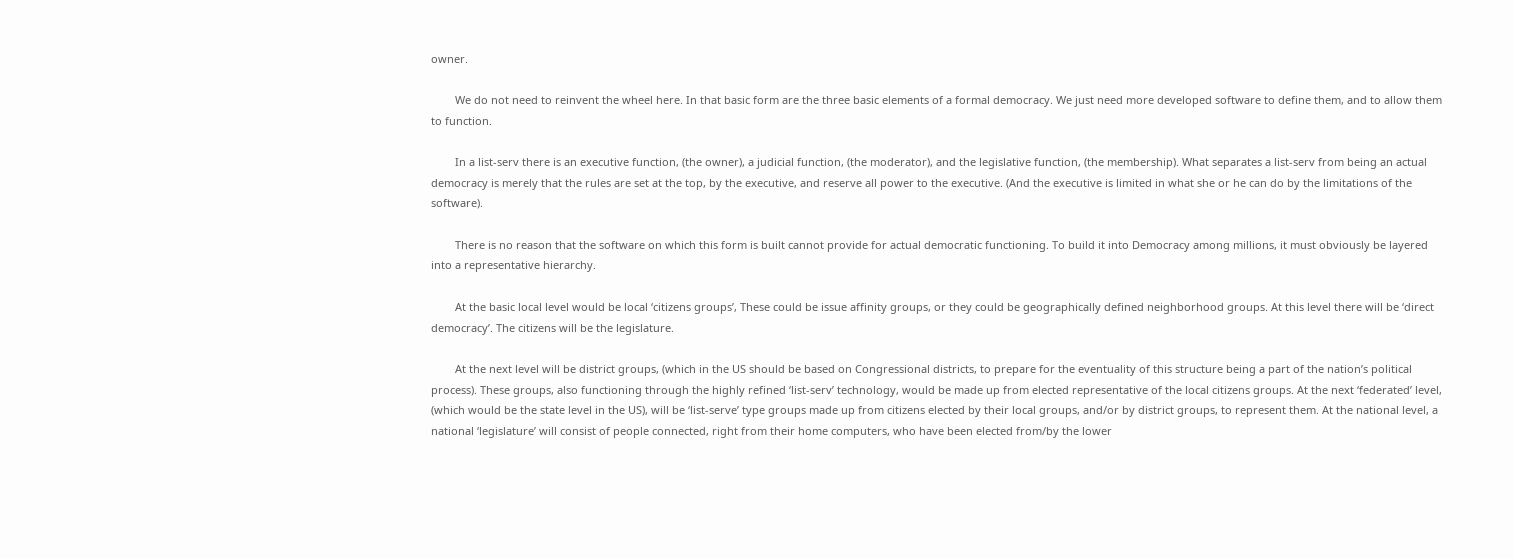owner.

        We do not need to reinvent the wheel here. In that basic form are the three basic elements of a formal democracy. We just need more developed software to define them, and to allow them to function.

        In a list-serv there is an executive function, (the owner), a judicial function, (the moderator), and the legislative function, (the membership). What separates a list-serv from being an actual democracy is merely that the rules are set at the top, by the executive, and reserve all power to the executive. (And the executive is limited in what she or he can do by the limitations of the software).

        There is no reason that the software on which this form is built cannot provide for actual democratic functioning. To build it into Democracy among millions, it must obviously be layered into a representative hierarchy.

        At the basic local level would be local ‘citizens groups’, These could be issue affinity groups, or they could be geographically defined neighborhood groups. At this level there will be ‘direct democracy’. The citizens will be the legislature.

        At the next level will be district groups, (which in the US should be based on Congressional districts, to prepare for the eventuality of this structure being a part of the nation’s political process). These groups, also functioning through the highly refined ‘list-serv’ technology, would be made up from elected representative of the local citizens groups. At the next ‘federated’ level, (which would be the state level in the US), will be ‘list-serve’ type groups made up from citizens elected by their local groups, and/or by district groups, to represent them. At the national level, a national ‘legislature’ will consist of people connected, right from their home computers, who have been elected from/by the lower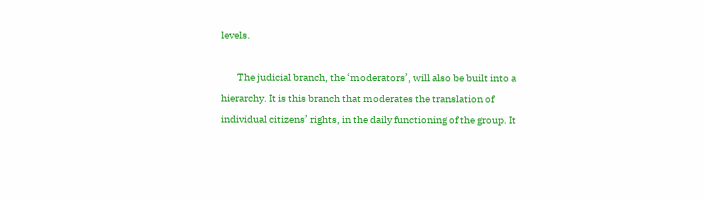levels.

        The judicial branch, the ‘moderators’, will also be built into a hierarchy. It is this branch that moderates the translation of individual citizens’ rights, in the daily functioning of the group. It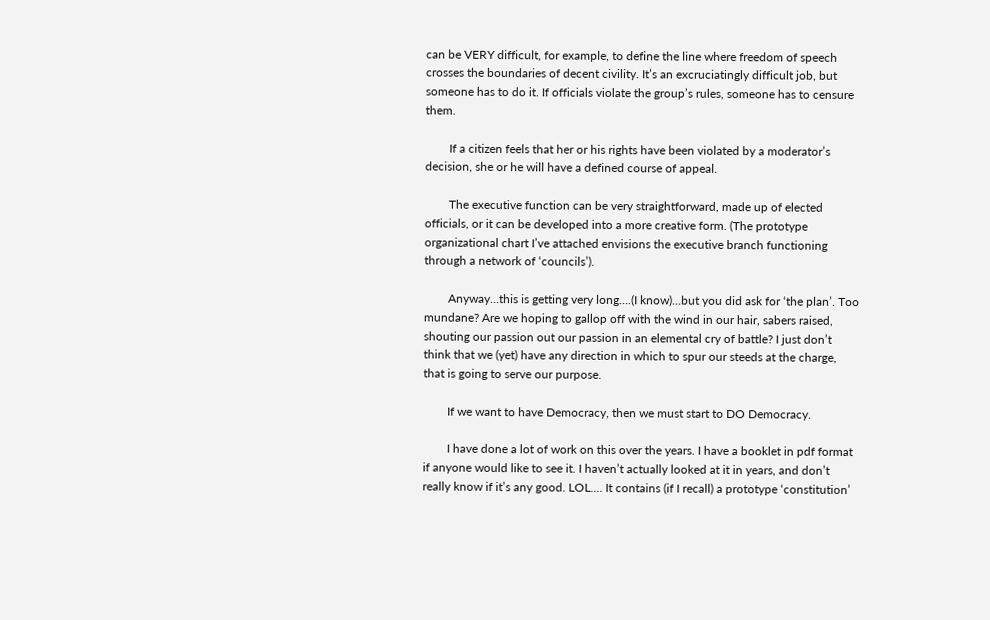can be VERY difficult, for example, to define the line where freedom of speech crosses the boundaries of decent civility. It’s an excruciatingly difficult job, but someone has to do it. If officials violate the group’s rules, someone has to censure them.

        If a citizen feels that her or his rights have been violated by a moderator’s decision, she or he will have a defined course of appeal.

        The executive function can be very straightforward, made up of elected officials, or it can be developed into a more creative form. (The prototype organizational chart I’ve attached envisions the executive branch functioning through a network of ‘councils’).

        Anyway…this is getting very long….(I know)…but you did ask for ‘the plan’. Too mundane? Are we hoping to gallop off with the wind in our hair, sabers raised, shouting our passion out our passion in an elemental cry of battle? I just don’t think that we (yet) have any direction in which to spur our steeds at the charge, that is going to serve our purpose.

        If we want to have Democracy, then we must start to DO Democracy.

        I have done a lot of work on this over the years. I have a booklet in pdf format if anyone would like to see it. I haven’t actually looked at it in years, and don’t really know if it’s any good. LOL…. It contains (if I recall) a prototype ‘constitution’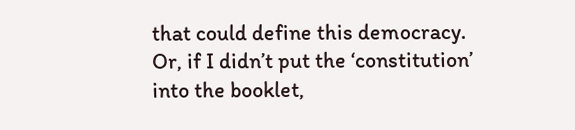that could define this democracy. Or, if I didn’t put the ‘constitution’ into the booklet,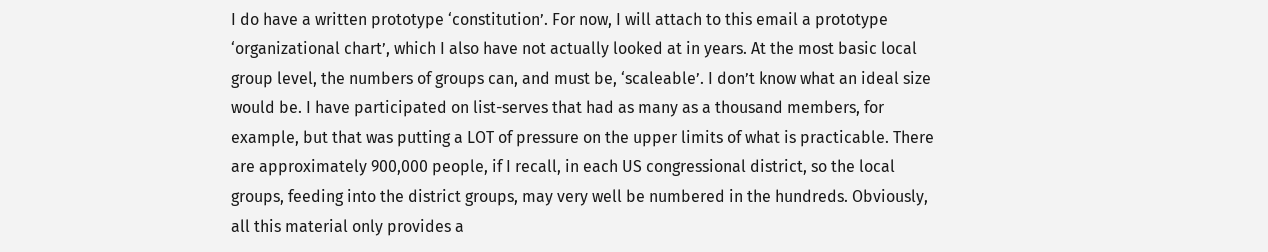I do have a written prototype ‘constitution’. For now, I will attach to this email a prototype ‘organizational chart’, which I also have not actually looked at in years. At the most basic local group level, the numbers of groups can, and must be, ‘scaleable’. I don’t know what an ideal size would be. I have participated on list-serves that had as many as a thousand members, for example, but that was putting a LOT of pressure on the upper limits of what is practicable. There are approximately 900,000 people, if I recall, in each US congressional district, so the local groups, feeding into the district groups, may very well be numbered in the hundreds. Obviously, all this material only provides a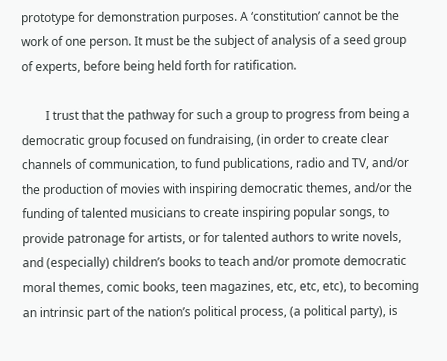prototype for demonstration purposes. A ‘constitution’ cannot be the work of one person. It must be the subject of analysis of a seed group of experts, before being held forth for ratification.

        I trust that the pathway for such a group to progress from being a democratic group focused on fundraising, (in order to create clear channels of communication, to fund publications, radio and TV, and/or the production of movies with inspiring democratic themes, and/or the funding of talented musicians to create inspiring popular songs, to provide patronage for artists, or for talented authors to write novels, and (especially) children’s books to teach and/or promote democratic moral themes, comic books, teen magazines, etc, etc, etc), to becoming an intrinsic part of the nation’s political process, (a political party), is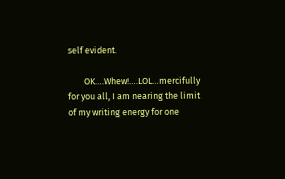self evident.

        OK….Whew!….LOL…mercifully for you all, I am nearing the limit of my writing energy for one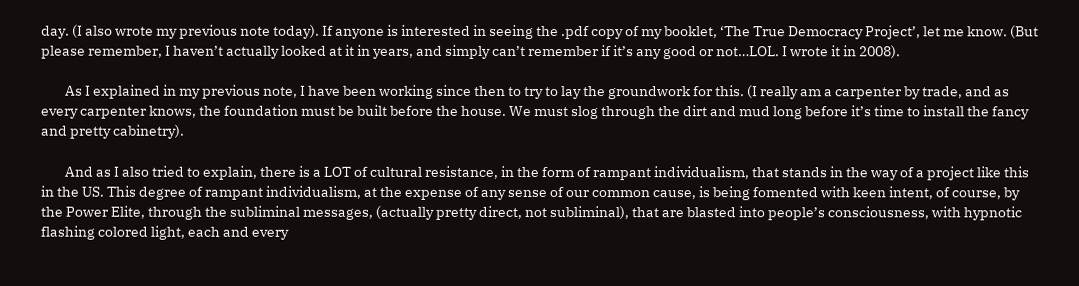day. (I also wrote my previous note today). If anyone is interested in seeing the .pdf copy of my booklet, ‘The True Democracy Project’, let me know. (But please remember, I haven’t actually looked at it in years, and simply can’t remember if it’s any good or not…LOL. I wrote it in 2008).

        As I explained in my previous note, I have been working since then to try to lay the groundwork for this. (I really am a carpenter by trade, and as every carpenter knows, the foundation must be built before the house. We must slog through the dirt and mud long before it’s time to install the fancy and pretty cabinetry).

        And as I also tried to explain, there is a LOT of cultural resistance, in the form of rampant individualism, that stands in the way of a project like this in the US. This degree of rampant individualism, at the expense of any sense of our common cause, is being fomented with keen intent, of course, by the Power Elite, through the subliminal messages, (actually pretty direct, not subliminal), that are blasted into people’s consciousness, with hypnotic flashing colored light, each and every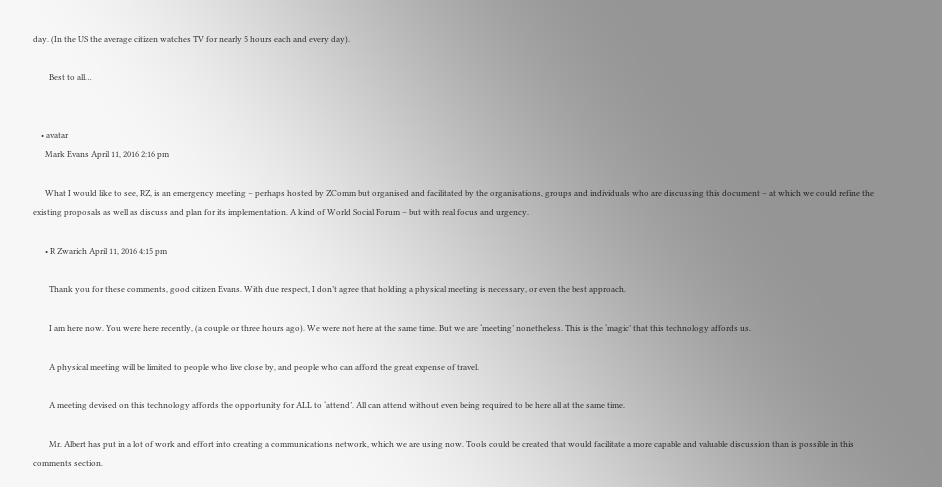day. (In the US the average citizen watches TV for nearly 5 hours each and every day).

        Best to all…


    • avatar
      Mark Evans April 11, 2016 2:16 pm

      What I would like to see, RZ, is an emergency meeting – perhaps hosted by ZComm but organised and facilitated by the organisations, groups and individuals who are discussing this document – at which we could refine the existing proposals as well as discuss and plan for its implementation. A kind of World Social Forum – but with real focus and urgency.

      • R Zwarich April 11, 2016 4:15 pm

        Thank you for these comments, good citizen Evans. With due respect, I don’t agree that holding a physical meeting is necessary, or even the best approach.

        I am here now. You were here recently, (a couple or three hours ago). We were not here at the same time. But we are ‘meeting’ nonetheless. This is the ‘magic’ that this technology affords us.

        A physical meeting will be limited to people who live close by, and people who can afford the great expense of travel.

        A meeting devised on this technology affords the opportunity for ALL to ‘attend’. All can attend without even being required to be here all at the same time.

        Mr. Albert has put in a lot of work and effort into creating a communications network, which we are using now. Tools could be created that would facilitate a more capable and valuable discussion than is possible in this comments section.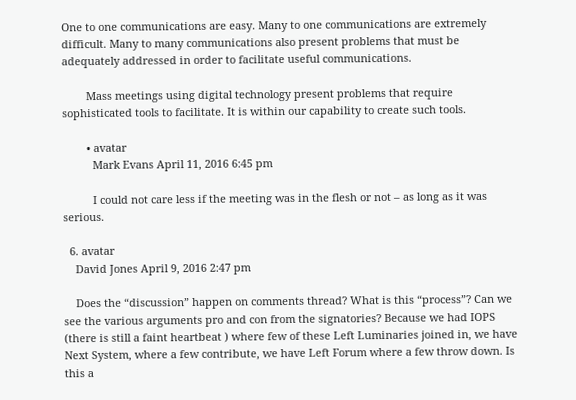One to one communications are easy. Many to one communications are extremely difficult. Many to many communications also present problems that must be adequately addressed in order to facilitate useful communications.

        Mass meetings using digital technology present problems that require sophisticated tools to facilitate. It is within our capability to create such tools.

        • avatar
          Mark Evans April 11, 2016 6:45 pm

          I could not care less if the meeting was in the flesh or not – as long as it was serious.

  6. avatar
    David Jones April 9, 2016 2:47 pm

    Does the “discussion” happen on comments thread? What is this “process”? Can we see the various arguments pro and con from the signatories? Because we had IOPS (there is still a faint heartbeat ) where few of these Left Luminaries joined in, we have Next System, where a few contribute, we have Left Forum where a few throw down. Is this a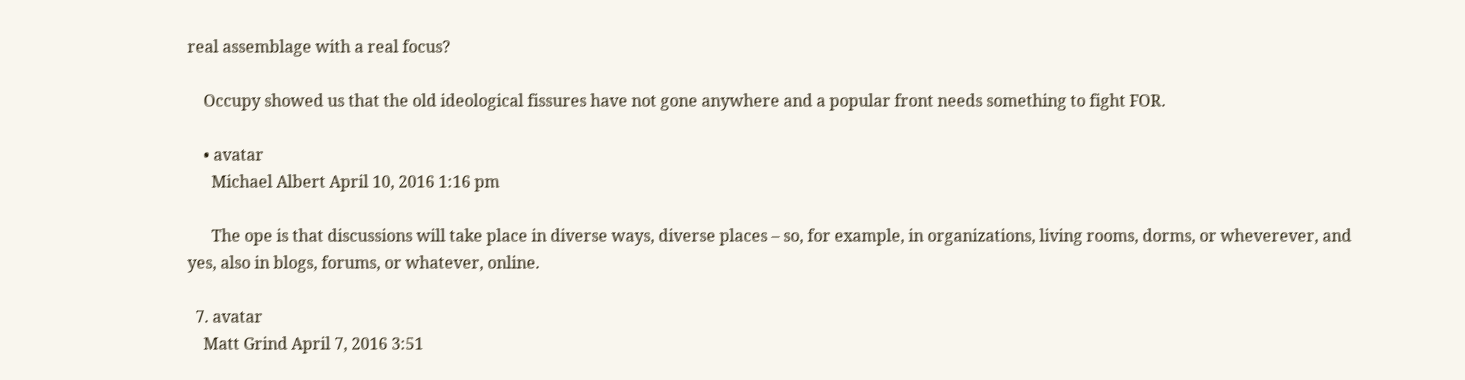real assemblage with a real focus?

    Occupy showed us that the old ideological fissures have not gone anywhere and a popular front needs something to fight FOR.

    • avatar
      Michael Albert April 10, 2016 1:16 pm

      The ope is that discussions will take place in diverse ways, diverse places – so, for example, in organizations, living rooms, dorms, or wheverever, and yes, also in blogs, forums, or whatever, online.

  7. avatar
    Matt Grind April 7, 2016 3:51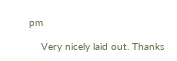pm

    Very nicely laid out. Thanks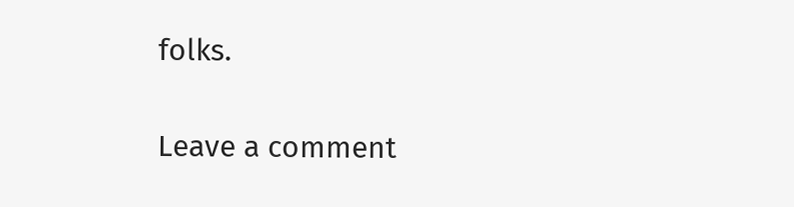folks.

Leave a comment